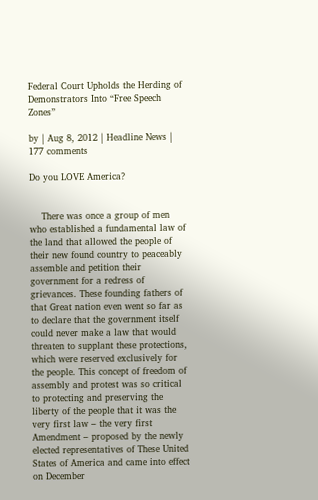Federal Court Upholds the Herding of Demonstrators Into “Free Speech Zones”

by | Aug 8, 2012 | Headline News | 177 comments

Do you LOVE America?


    There was once a group of men who established a fundamental law of the land that allowed the people of their new found country to peaceably assemble and petition their government for a redress of grievances. These founding fathers of that Great nation even went so far as to declare that the government itself could never make a law that would threaten to supplant these protections, which were reserved exclusively for the people. This concept of freedom of assembly and protest was so critical to protecting and preserving the liberty of the people that it was the very first law – the very first Amendment – proposed by the newly elected representatives of These United States of America and came into effect on December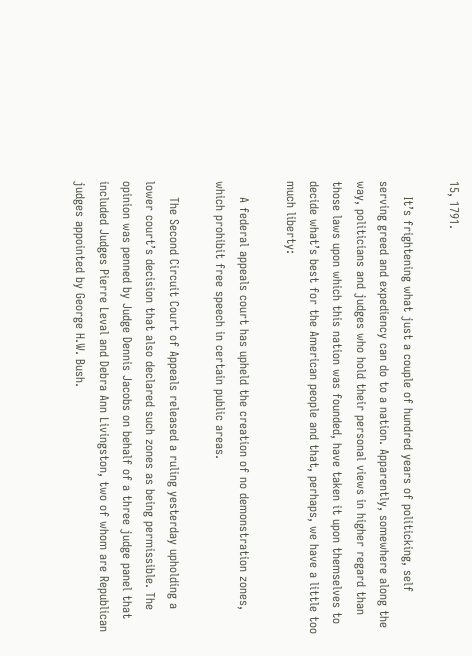15, 1791.

    It’s frightening what just a couple of hundred years of politicking, self serving greed and expediency can do to a nation. Apparently, somewhere along the way, politicians and judges who hold their personal views in higher regard than those laws upon which this nation was founded, have taken it upon themselves to decide what’s best for the American people and that, perhaps, we have a little too much liberty:

    A federal appeals court has upheld the creation of no demonstration zones, which prohibit free speech in certain public areas.

    The Second Circuit Court of Appeals released a ruling yesterday upholding a lower court’s decision that also declared such zones as being permissible. The opinion was penned by Judge Dennis Jacobs on behalf of a three judge panel that included Judges Pierre Leval and Debra Ann Livingston, two of whom are Republican judges appointed by George H.W. Bush.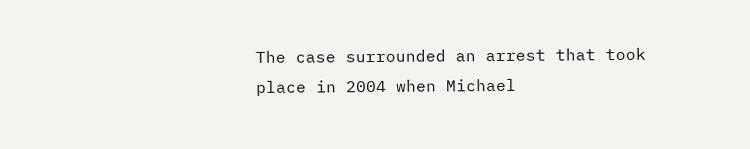The case surrounded an arrest that took place in 2004 when Michael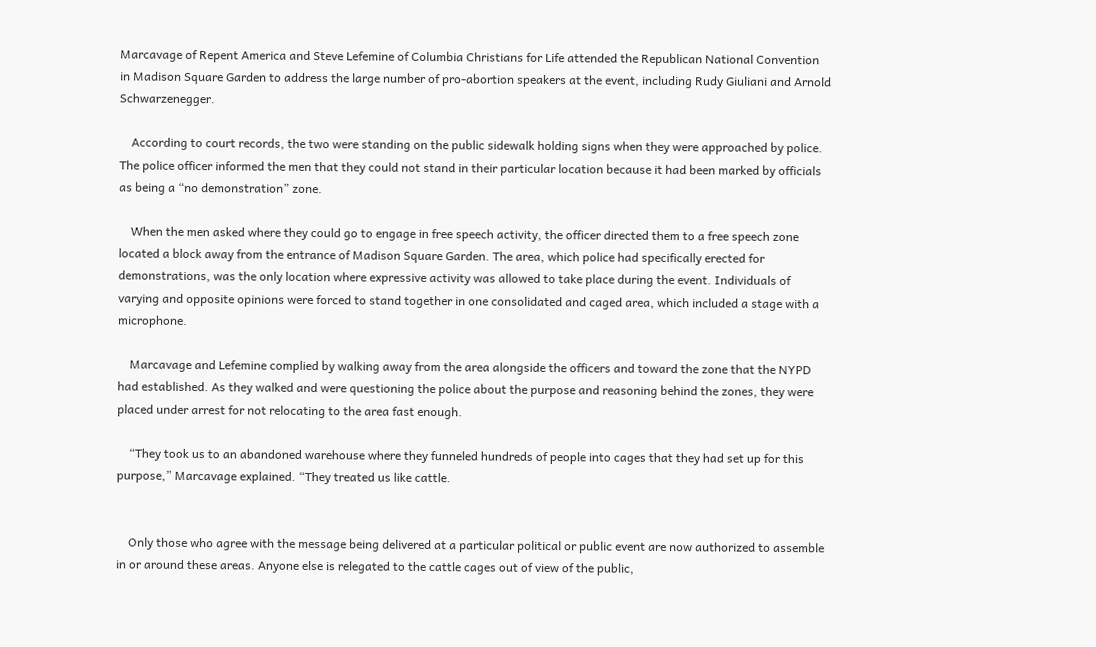Marcavage of Repent America and Steve Lefemine of Columbia Christians for Life attended the Republican National Convention in Madison Square Garden to address the large number of pro-abortion speakers at the event, including Rudy Giuliani and Arnold Schwarzenegger.

    According to court records, the two were standing on the public sidewalk holding signs when they were approached by police. The police officer informed the men that they could not stand in their particular location because it had been marked by officials as being a “no demonstration” zone.

    When the men asked where they could go to engage in free speech activity, the officer directed them to a free speech zone located a block away from the entrance of Madison Square Garden. The area, which police had specifically erected for demonstrations, was the only location where expressive activity was allowed to take place during the event. Individuals of varying and opposite opinions were forced to stand together in one consolidated and caged area, which included a stage with a microphone.

    Marcavage and Lefemine complied by walking away from the area alongside the officers and toward the zone that the NYPD had established. As they walked and were questioning the police about the purpose and reasoning behind the zones, they were placed under arrest for not relocating to the area fast enough.

    “They took us to an abandoned warehouse where they funneled hundreds of people into cages that they had set up for this purpose,” Marcavage explained. “They treated us like cattle.


    Only those who agree with the message being delivered at a particular political or public event are now authorized to assemble in or around these areas. Anyone else is relegated to the cattle cages out of view of the public,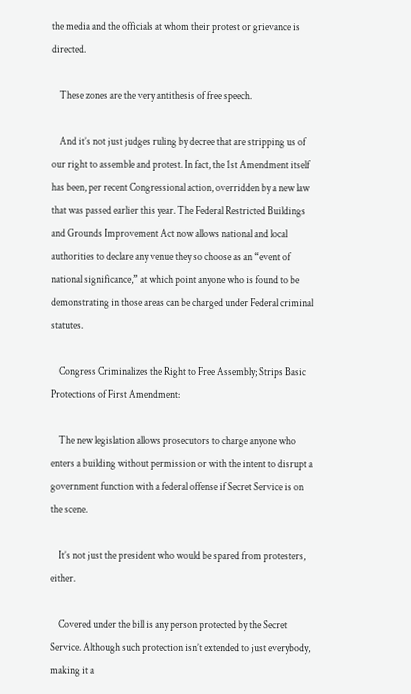the media and the officials at whom their protest or grievance is directed.

    These zones are the very antithesis of free speech.

    And it’s not just judges ruling by decree that are stripping us of our right to assemble and protest. In fact, the 1st Amendment itself has been, per recent Congressional action, overridden by a new law that was passed earlier this year. The Federal Restricted Buildings and Grounds Improvement Act now allows national and local authorities to declare any venue they so choose as an “event of national significance,” at which point anyone who is found to be demonstrating in those areas can be charged under Federal criminal statutes.

    Congress Criminalizes the Right to Free Assembly; Strips Basic Protections of First Amendment:

    The new legislation allows prosecutors to charge anyone who enters a building without permission or with the intent to disrupt a government function with a federal offense if Secret Service is on the scene.

    It’s not just the president who would be spared from protesters, either.

    Covered under the bill is any person protected by the Secret Service. Although such protection isn’t extended to just everybody, making it a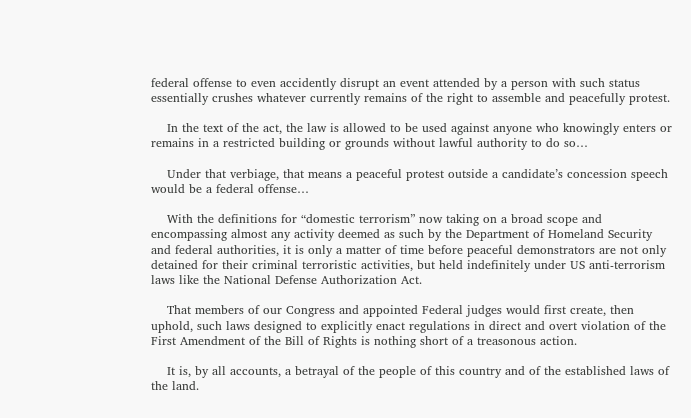federal offense to even accidently disrupt an event attended by a person with such status essentially crushes whatever currently remains of the right to assemble and peacefully protest.

    In the text of the act, the law is allowed to be used against anyone who knowingly enters or remains in a restricted building or grounds without lawful authority to do so…

    Under that verbiage, that means a peaceful protest outside a candidate’s concession speech would be a federal offense…

    With the definitions for “domestic terrorism” now taking on a broad scope and encompassing almost any activity deemed as such by the Department of Homeland Security and federal authorities, it is only a matter of time before peaceful demonstrators are not only detained for their criminal terroristic activities, but held indefinitely under US anti-terrorism laws like the National Defense Authorization Act.

    That members of our Congress and appointed Federal judges would first create, then uphold, such laws designed to explicitly enact regulations in direct and overt violation of the First Amendment of the Bill of Rights is nothing short of a treasonous action.

    It is, by all accounts, a betrayal of the people of this country and of the established laws of the land.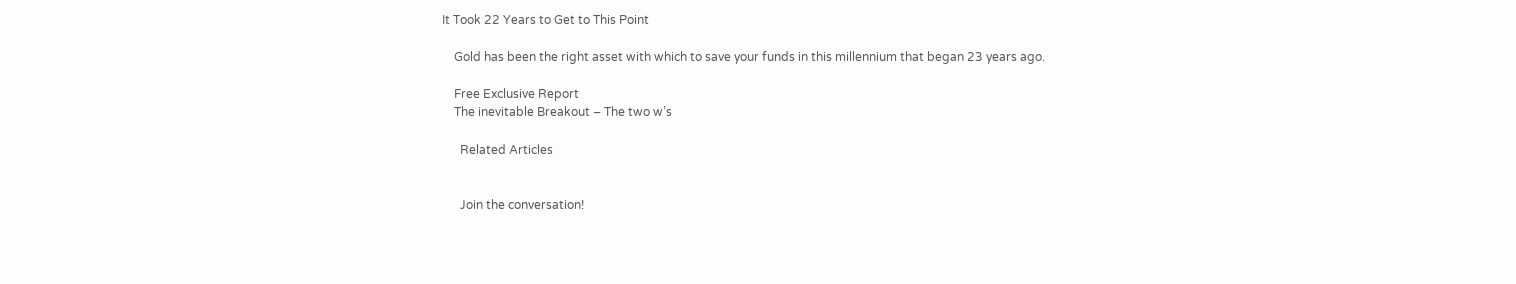It Took 22 Years to Get to This Point

    Gold has been the right asset with which to save your funds in this millennium that began 23 years ago.

    Free Exclusive Report
    The inevitable Breakout – The two w’s

      Related Articles


      Join the conversation!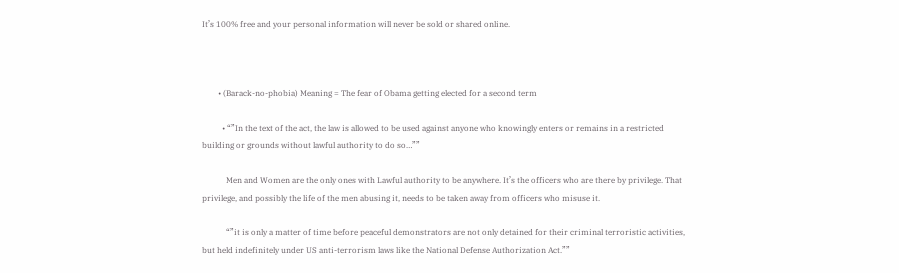It’s 100% free and your personal information will never be sold or shared online.



        • (Barack-no-phobia) Meaning = The fear of Obama getting elected for a second term

          • “”In the text of the act, the law is allowed to be used against anyone who knowingly enters or remains in a restricted building or grounds without lawful authority to do so…””

            Men and Women are the only ones with Lawful authority to be anywhere. It’s the officers who are there by privilege. That privilege, and possibly the life of the men abusing it, needs to be taken away from officers who misuse it.

            “”it is only a matter of time before peaceful demonstrators are not only detained for their criminal terroristic activities, but held indefinitely under US anti-terrorism laws like the National Defense Authorization Act.””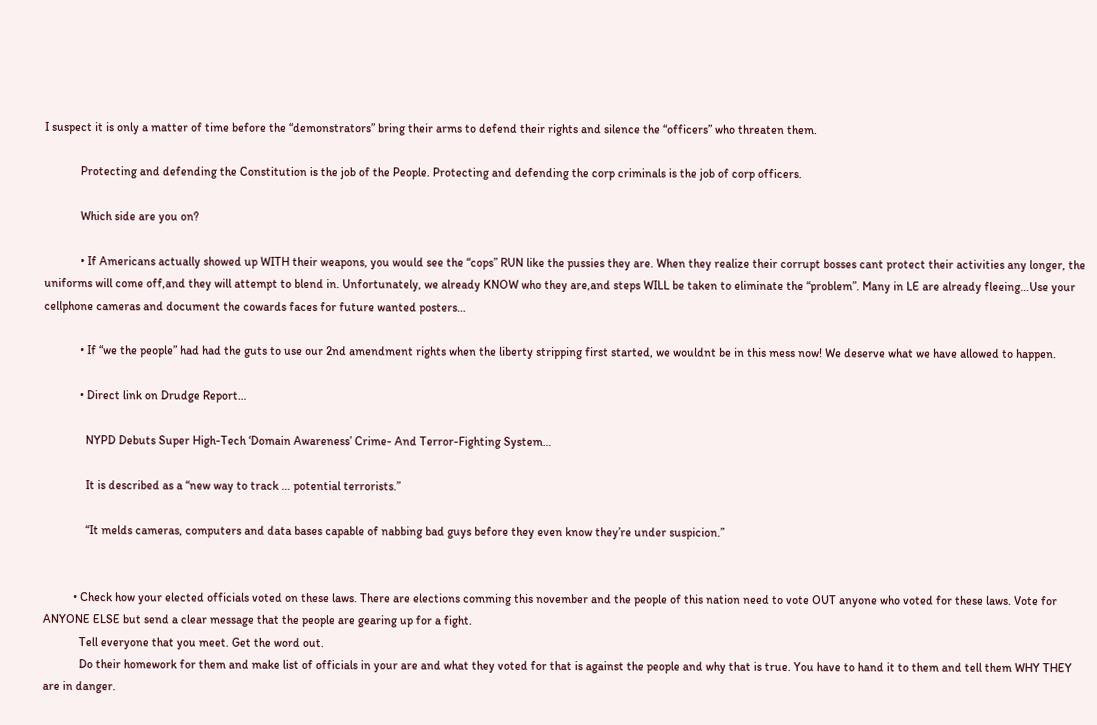I suspect it is only a matter of time before the “demonstrators” bring their arms to defend their rights and silence the “officers” who threaten them.

            Protecting and defending the Constitution is the job of the People. Protecting and defending the corp criminals is the job of corp officers.

            Which side are you on?

            • If Americans actually showed up WITH their weapons, you would see the “cops” RUN like the pussies they are. When they realize their corrupt bosses cant protect their activities any longer, the uniforms will come off,and they will attempt to blend in. Unfortunately, we already KNOW who they are,and steps WILL be taken to eliminate the “problem”. Many in LE are already fleeing…Use your cellphone cameras and document the cowards faces for future wanted posters…

            • If “we the people” had had the guts to use our 2nd amendment rights when the liberty stripping first started, we wouldnt be in this mess now! We deserve what we have allowed to happen.

            • Direct link on Drudge Report…

              NYPD Debuts Super High-Tech ‘Domain Awareness’ Crime- And Terror-Fighting System…

              It is described as a “new way to track … potential terrorists.”

              “It melds cameras, computers and data bases capable of nabbing bad guys before they even know they’re under suspicion.”


          • Check how your elected officials voted on these laws. There are elections comming this november and the people of this nation need to vote OUT anyone who voted for these laws. Vote for ANYONE ELSE but send a clear message that the people are gearing up for a fight.
            Tell everyone that you meet. Get the word out.
            Do their homework for them and make list of officials in your are and what they voted for that is against the people and why that is true. You have to hand it to them and tell them WHY THEY are in danger.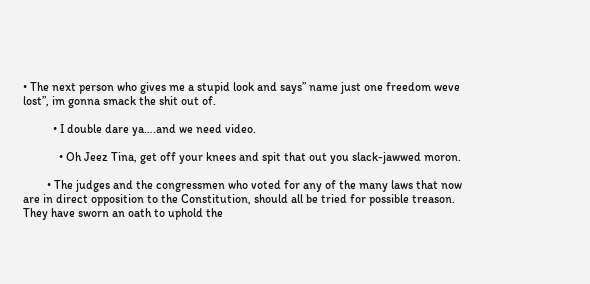• The next person who gives me a stupid look and says” name just one freedom weve lost”, im gonna smack the shit out of.

          • I double dare ya….and we need video.

            • Oh Jeez Tina, get off your knees and spit that out you slack-jawwed moron.

        • The judges and the congressmen who voted for any of the many laws that now are in direct opposition to the Constitution, should all be tried for possible treason. They have sworn an oath to uphold the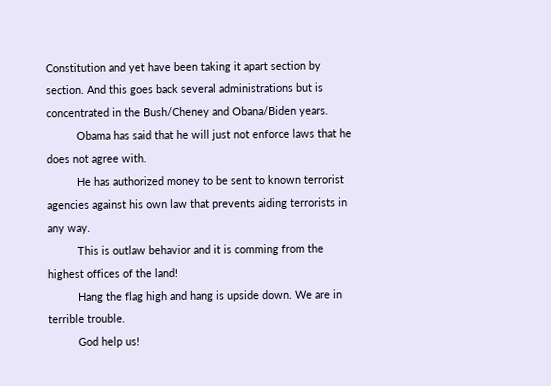Constitution and yet have been taking it apart section by section. And this goes back several administrations but is concentrated in the Bush/Cheney and Obana/Biden years.
          Obama has said that he will just not enforce laws that he does not agree with.
          He has authorized money to be sent to known terrorist agencies against his own law that prevents aiding terrorists in any way.
          This is outlaw behavior and it is comming from the highest offices of the land!
          Hang the flag high and hang is upside down. We are in terrible trouble.
          God help us!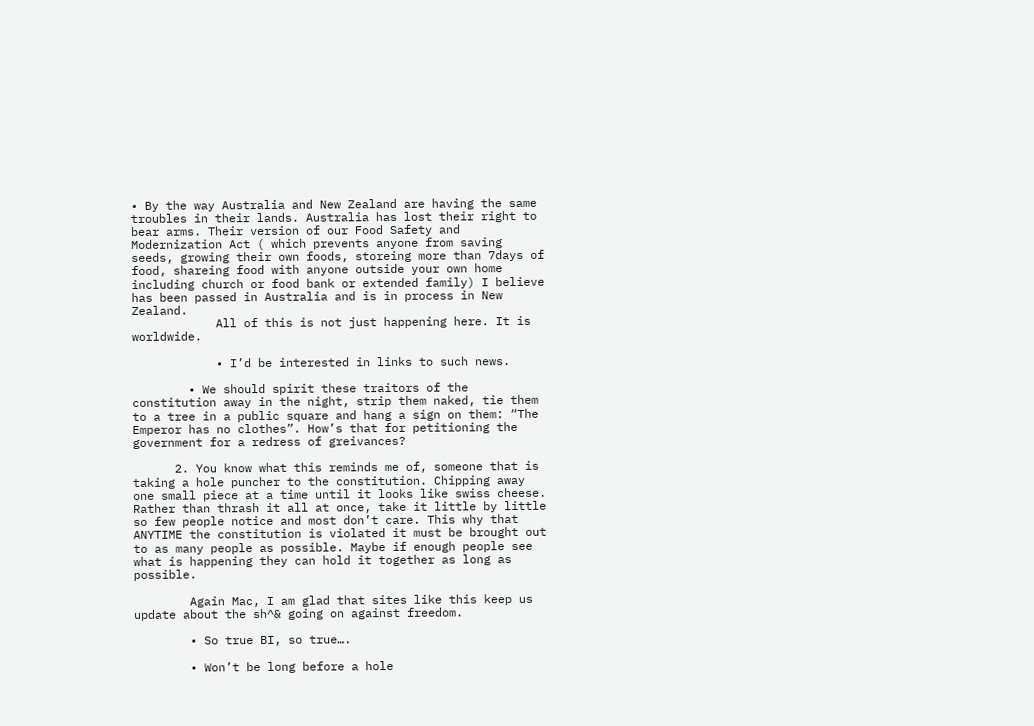• By the way Australia and New Zealand are having the same troubles in their lands. Australia has lost their right to bear arms. Their version of our Food Safety and Modernization Act ( which prevents anyone from saving seeds, growing their own foods, storeing more than 7days of food, shareing food with anyone outside your own home including church or food bank or extended family) I believe has been passed in Australia and is in process in New Zealand.
            All of this is not just happening here. It is worldwide.

            • I’d be interested in links to such news.

        • We should spirit these traitors of the constitution away in the night, strip them naked, tie them to a tree in a public square and hang a sign on them: “The Emperor has no clothes”. How’s that for petitioning the government for a redress of greivances?

      2. You know what this reminds me of, someone that is taking a hole puncher to the constitution. Chipping away one small piece at a time until it looks like swiss cheese. Rather than thrash it all at once, take it little by little so few people notice and most don’t care. This why that ANYTIME the constitution is violated it must be brought out to as many people as possible. Maybe if enough people see what is happening they can hold it together as long as possible.

        Again Mac, I am glad that sites like this keep us update about the sh^& going on against freedom.

        • So true BI, so true….

        • Won’t be long before a hole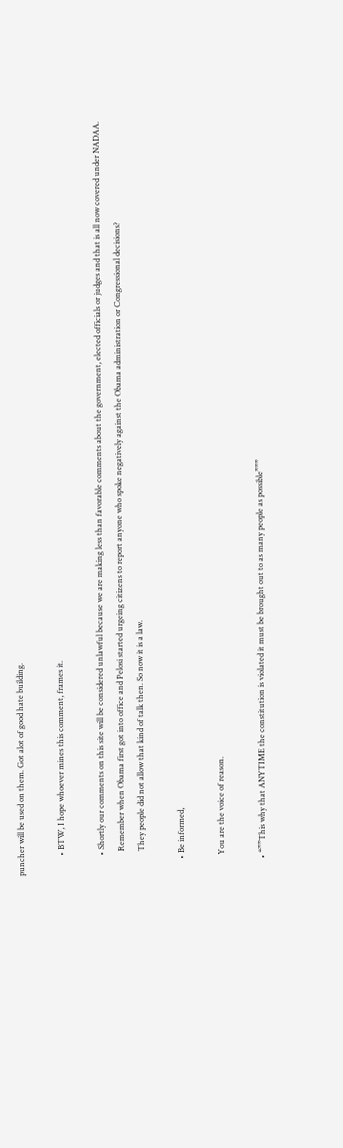puncher will be used on them. Got alot of good hate building.

          • BTW, I hope whoever mines this comment, frames it.

          • Shortly our comments on this site will be considered unlawful because we are making less than favorable comments about the government, elected officials or judges and that is all now covered under NADAA.
            Remember when Obama first got into office and Pelosi started urgeing citizens to report anyone who spoke negatively against the Obama administration or Congressional decisions?
            They people did not allow that kind of talk then. So now it is a law.

        • Be informed,

          You are the voice of reason.

        • “””This why that ANYTIME the constitution is violated it must be brought out to as many people as possible”””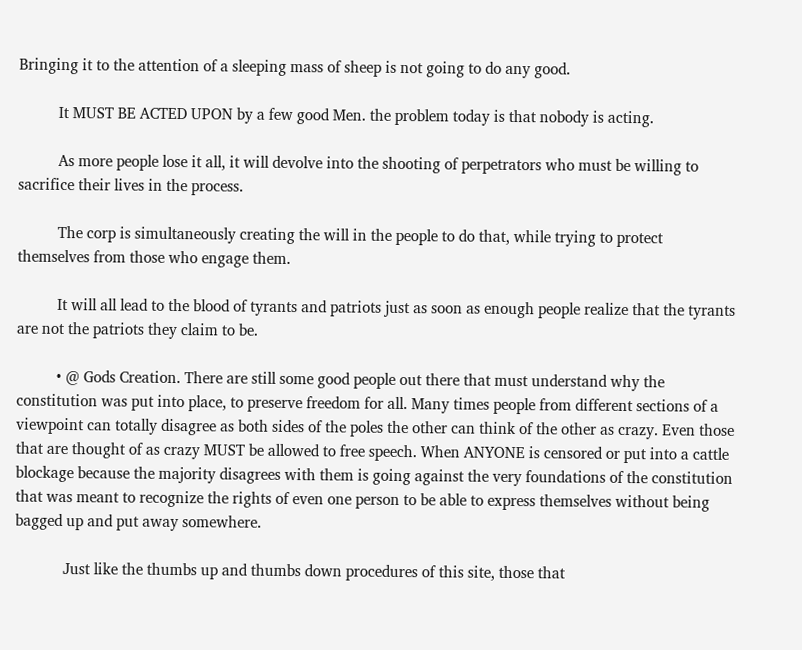Bringing it to the attention of a sleeping mass of sheep is not going to do any good.

          It MUST BE ACTED UPON by a few good Men. the problem today is that nobody is acting.

          As more people lose it all, it will devolve into the shooting of perpetrators who must be willing to sacrifice their lives in the process.

          The corp is simultaneously creating the will in the people to do that, while trying to protect themselves from those who engage them.

          It will all lead to the blood of tyrants and patriots just as soon as enough people realize that the tyrants are not the patriots they claim to be.

          • @ Gods Creation. There are still some good people out there that must understand why the constitution was put into place, to preserve freedom for all. Many times people from different sections of a viewpoint can totally disagree as both sides of the poles the other can think of the other as crazy. Even those that are thought of as crazy MUST be allowed to free speech. When ANYONE is censored or put into a cattle blockage because the majority disagrees with them is going against the very foundations of the constitution that was meant to recognize the rights of even one person to be able to express themselves without being bagged up and put away somewhere.

            Just like the thumbs up and thumbs down procedures of this site, those that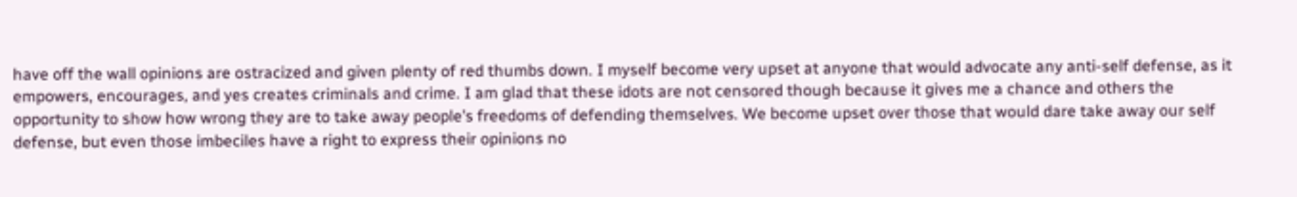have off the wall opinions are ostracized and given plenty of red thumbs down. I myself become very upset at anyone that would advocate any anti-self defense, as it empowers, encourages, and yes creates criminals and crime. I am glad that these idots are not censored though because it gives me a chance and others the opportunity to show how wrong they are to take away people’s freedoms of defending themselves. We become upset over those that would dare take away our self defense, but even those imbeciles have a right to express their opinions no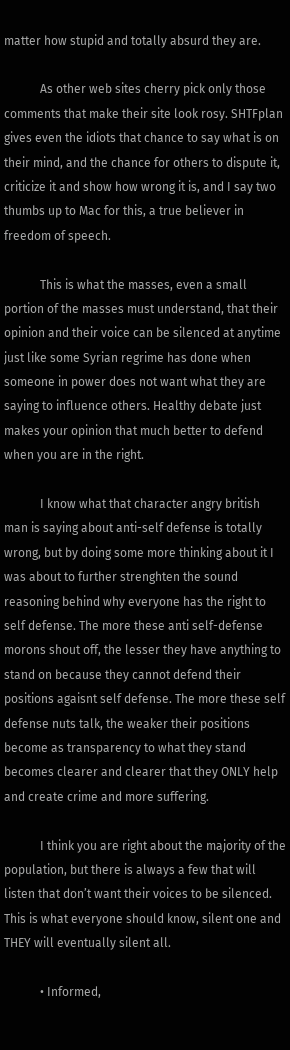matter how stupid and totally absurd they are.

            As other web sites cherry pick only those comments that make their site look rosy. SHTFplan gives even the idiots that chance to say what is on their mind, and the chance for others to dispute it, criticize it and show how wrong it is, and I say two thumbs up to Mac for this, a true believer in freedom of speech.

            This is what the masses, even a small portion of the masses must understand, that their opinion and their voice can be silenced at anytime just like some Syrian regrime has done when someone in power does not want what they are saying to influence others. Healthy debate just makes your opinion that much better to defend when you are in the right.

            I know what that character angry british man is saying about anti-self defense is totally wrong, but by doing some more thinking about it I was about to further strenghten the sound reasoning behind why everyone has the right to self defense. The more these anti self-defense morons shout off, the lesser they have anything to stand on because they cannot defend their positions agaisnt self defense. The more these self defense nuts talk, the weaker their positions become as transparency to what they stand becomes clearer and clearer that they ONLY help and create crime and more suffering.

            I think you are right about the majority of the population, but there is always a few that will listen that don’t want their voices to be silenced. This is what everyone should know, silent one and THEY will eventually silent all.

            • Informed,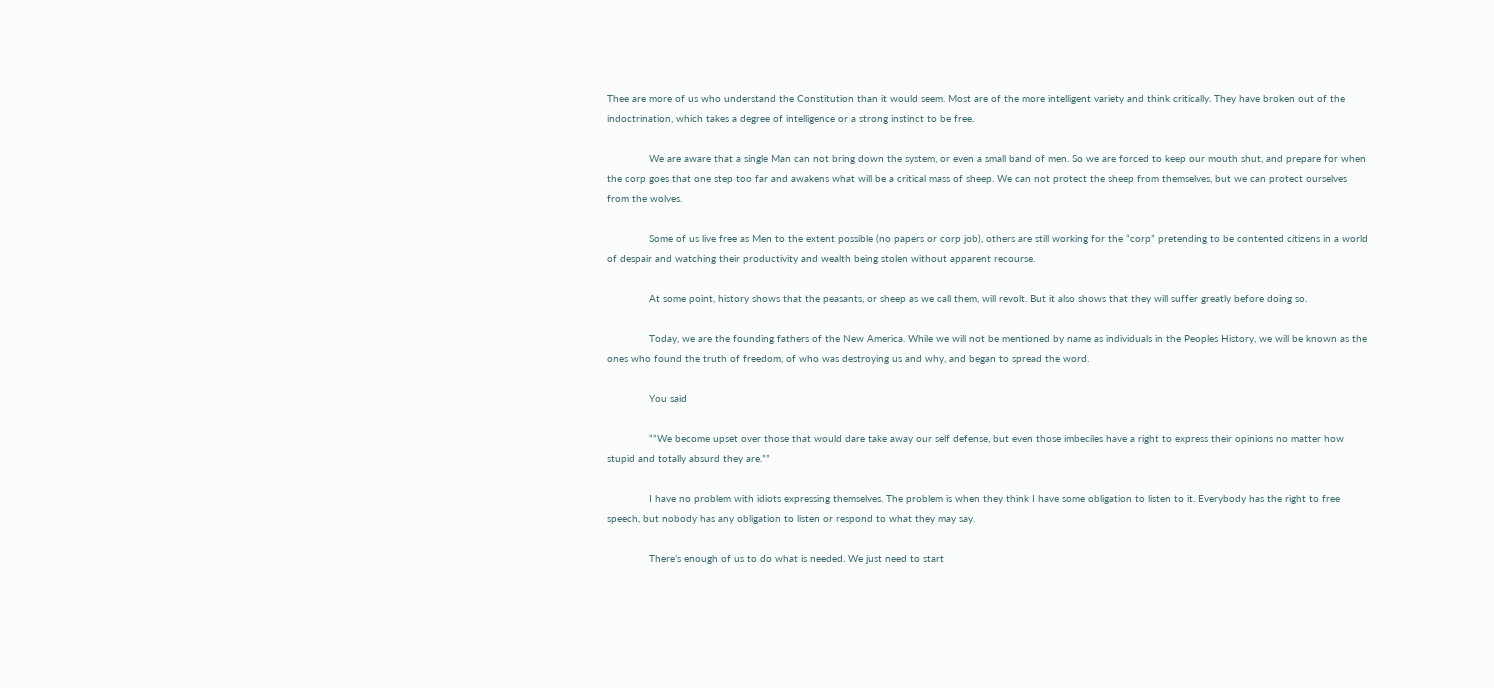Thee are more of us who understand the Constitution than it would seem. Most are of the more intelligent variety and think critically. They have broken out of the indoctrination, which takes a degree of intelligence or a strong instinct to be free.

              We are aware that a single Man can not bring down the system, or even a small band of men. So we are forced to keep our mouth shut, and prepare for when the corp goes that one step too far and awakens what will be a critical mass of sheep. We can not protect the sheep from themselves, but we can protect ourselves from the wolves.

              Some of us live free as Men to the extent possible (no papers or corp job), others are still working for the “corp” pretending to be contented citizens in a world of despair and watching their productivity and wealth being stolen without apparent recourse.

              At some point, history shows that the peasants, or sheep as we call them, will revolt. But it also shows that they will suffer greatly before doing so.

              Today, we are the founding fathers of the New America. While we will not be mentioned by name as individuals in the Peoples History, we will be known as the ones who found the truth of freedom, of who was destroying us and why, and began to spread the word.

              You said

              “”We become upset over those that would dare take away our self defense, but even those imbeciles have a right to express their opinions no matter how stupid and totally absurd they are.””

              I have no problem with idiots expressing themselves. The problem is when they think I have some obligation to listen to it. Everybody has the right to free speech, but nobody has any obligation to listen or respond to what they may say.

              There’s enough of us to do what is needed. We just need to start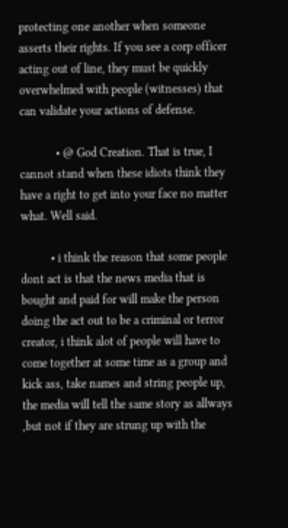protecting one another when someone asserts their rights. If you see a corp officer acting out of line, they must be quickly overwhelmed with people (witnesses) that can validate your actions of defense.

            • @ God Creation. That is true, I cannot stand when these idiots think they have a right to get into your face no matter what. Well said.

          • i think the reason that some people dont act is that the news media that is bought and paid for will make the person doing the act out to be a criminal or terror creator, i think alot of people will have to come together at some time as a group and kick ass, take names and string people up, the media will tell the same story as allways ,but not if they are strung up with the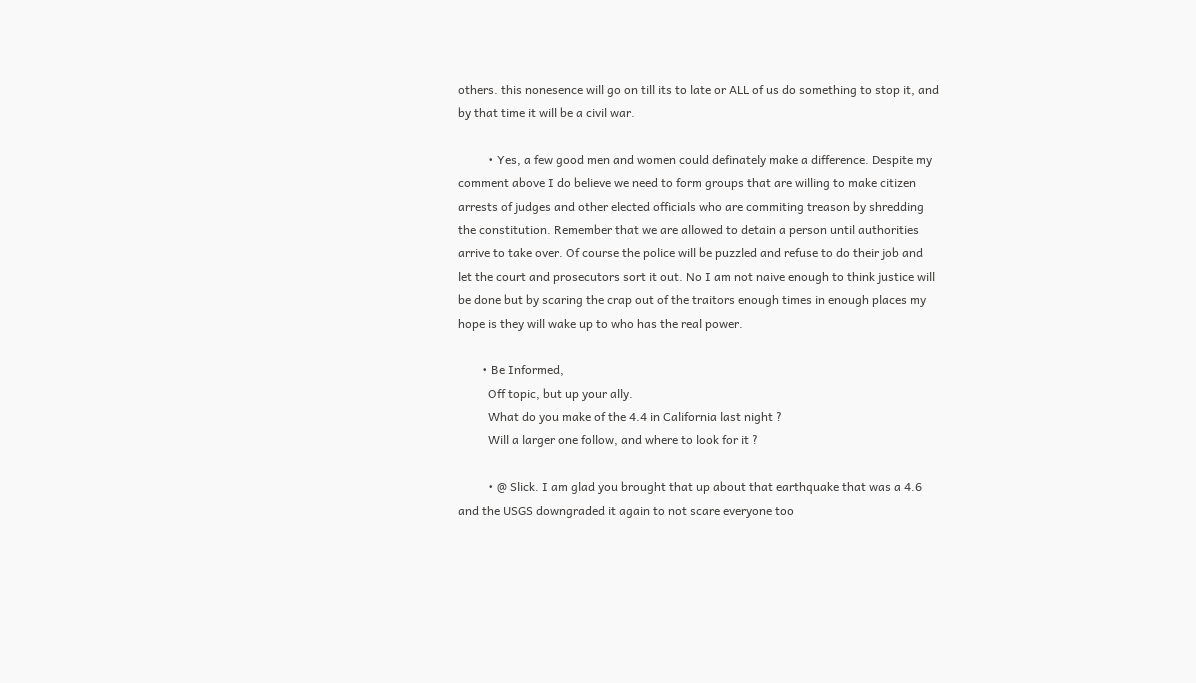others. this nonesence will go on till its to late or ALL of us do something to stop it, and by that time it will be a civil war.

          • Yes, a few good men and women could definately make a difference. Despite my comment above I do believe we need to form groups that are willing to make citizen arrests of judges and other elected officials who are commiting treason by shredding the constitution. Remember that we are allowed to detain a person until authorities arrive to take over. Of course the police will be puzzled and refuse to do their job and let the court and prosecutors sort it out. No I am not naive enough to think justice will be done but by scaring the crap out of the traitors enough times in enough places my hope is they will wake up to who has the real power.

        • Be Informed,
          Off topic, but up your ally.
          What do you make of the 4.4 in California last night ?
          Will a larger one follow, and where to look for it ?

          • @ Slick. I am glad you brought that up about that earthquake that was a 4.6 and the USGS downgraded it again to not scare everyone too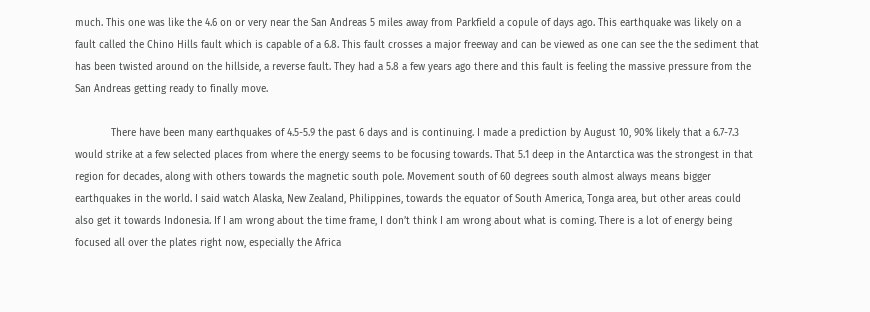much. This one was like the 4.6 on or very near the San Andreas 5 miles away from Parkfield a copule of days ago. This earthquake was likely on a fault called the Chino Hills fault which is capable of a 6.8. This fault crosses a major freeway and can be viewed as one can see the the sediment that has been twisted around on the hillside, a reverse fault. They had a 5.8 a few years ago there and this fault is feeling the massive pressure from the San Andreas getting ready to finally move.

            There have been many earthquakes of 4.5-5.9 the past 6 days and is continuing. I made a prediction by August 10, 90% likely that a 6.7-7.3 would strike at a few selected places from where the energy seems to be focusing towards. That 5.1 deep in the Antarctica was the strongest in that region for decades, along with others towards the magnetic south pole. Movement south of 60 degrees south almost always means bigger earthquakes in the world. I said watch Alaska, New Zealand, Philippines, towards the equator of South America, Tonga area, but other areas could also get it towards Indonesia. If I am wrong about the time frame, I don’t think I am wrong about what is coming. There is a lot of energy being focused all over the plates right now, especially the Africa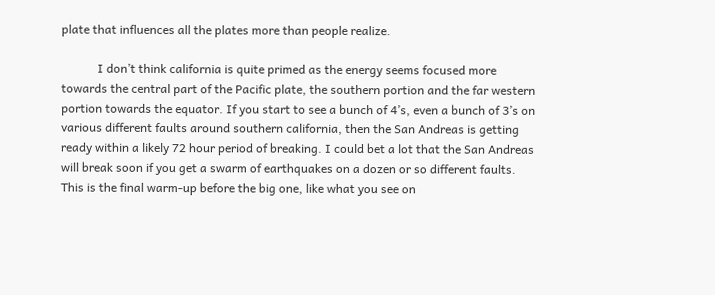plate that influences all the plates more than people realize.

            I don’t think california is quite primed as the energy seems focused more towards the central part of the Pacific plate, the southern portion and the far western portion towards the equator. If you start to see a bunch of 4’s, even a bunch of 3’s on various different faults around southern california, then the San Andreas is getting ready within a likely 72 hour period of breaking. I could bet a lot that the San Andreas will break soon if you get a swarm of earthquakes on a dozen or so different faults. This is the final warm-up before the big one, like what you see on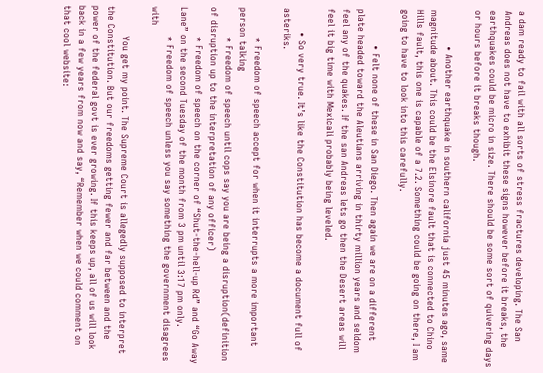a dam ready to fail with all sorts of stress fractures developing. The San Andreas does not have to exhibit these signs however before it breaks, the earthquakes could be micro in size. There should be some sort of quivering days or hours before it breaks though.

            • Another earthquake in southern california just 45 minutes ago, same magnitude about. This could be the Elsinore fault that is connected to Chino Hills fault, this one is capable of a 7.2. Something could be going on there, I am going to have to look into this carefully.

            • Felt none of these in San Diego. Then again we are on a different plate headed toward the Aleutians arriving in thirty million years and seldom feel any of the quakes. If the san Andreas lets go then the Desert areas will feel it big time with Mexicali probably being leveled.

        • So very true. It’s like the Constitution has become a document full of asteriks.

          * Freedom of speech accept for when it interrupts a more important person talking
          * Freedom of speech until cops say you are being a disruption(definition of disruption up to the interpretation of any officer)
          * Freedom of speech on the corner of “Shut-the-hell-up Rd” and “Go Away Lane” on the second Tuesday of the month from 3 pm until 3:17 pm only.
          * Freedom of speech unless you say something the government disagrees with

          You get my point. The Supreme Court is allegedly supposed to interpret the Constitution. But our freedoms getting fewer and far between and the power of the federal govt is ever growing. If this keeps up, all of us will look back in a few years from now and say, “Remember when we could comment on that cool website: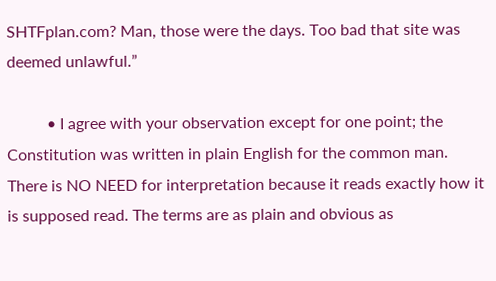SHTFplan.com? Man, those were the days. Too bad that site was deemed unlawful.”

          • I agree with your observation except for one point; the Constitution was written in plain English for the common man. There is NO NEED for interpretation because it reads exactly how it is supposed read. The terms are as plain and obvious as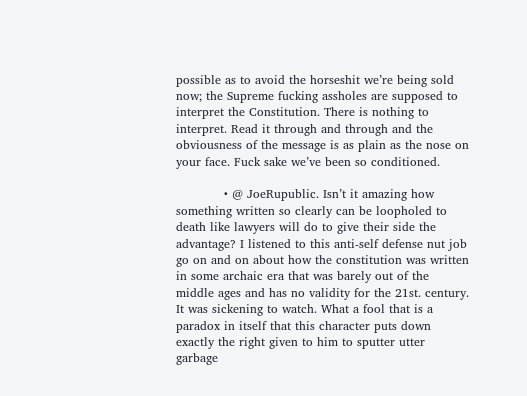possible as to avoid the horseshit we’re being sold now; the Supreme fucking assholes are supposed to interpret the Constitution. There is nothing to interpret. Read it through and through and the obviousness of the message is as plain as the nose on your face. Fuck sake we’ve been so conditioned.

            • @ JoeRupublic. Isn’t it amazing how something written so clearly can be loopholed to death like lawyers will do to give their side the advantage? I listened to this anti-self defense nut job go on and on about how the constitution was written in some archaic era that was barely out of the middle ages and has no validity for the 21st. century. It was sickening to watch. What a fool that is a paradox in itself that this character puts down exactly the right given to him to sputter utter garbage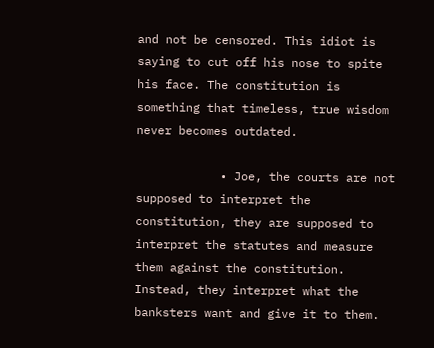and not be censored. This idiot is saying to cut off his nose to spite his face. The constitution is something that timeless, true wisdom never becomes outdated.

            • Joe, the courts are not supposed to interpret the constitution, they are supposed to interpret the statutes and measure them against the constitution. Instead, they interpret what the banksters want and give it to them.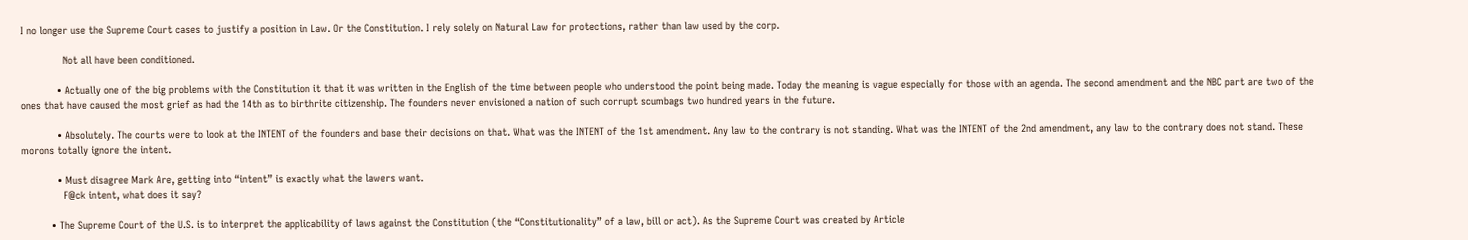I no longer use the Supreme Court cases to justify a position in Law. Or the Constitution. I rely solely on Natural Law for protections, rather than law used by the corp.

              Not all have been conditioned.

            • Actually one of the big problems with the Constitution it that it was written in the English of the time between people who understood the point being made. Today the meaning is vague especially for those with an agenda. The second amendment and the NBC part are two of the ones that have caused the most grief as had the 14th as to birthrite citizenship. The founders never envisioned a nation of such corrupt scumbags two hundred years in the future.

            • Absolutely. The courts were to look at the INTENT of the founders and base their decisions on that. What was the INTENT of the 1st amendment. Any law to the contrary is not standing. What was the INTENT of the 2nd amendment, any law to the contrary does not stand. These morons totally ignore the intent.

            • Must disagree Mark Are, getting into “intent” is exactly what the lawers want.
              F@ck intent, what does it say?

          • The Supreme Court of the U.S. is to interpret the applicability of laws against the Constitution (the “Constitutionality” of a law, bill or act). As the Supreme Court was created by Article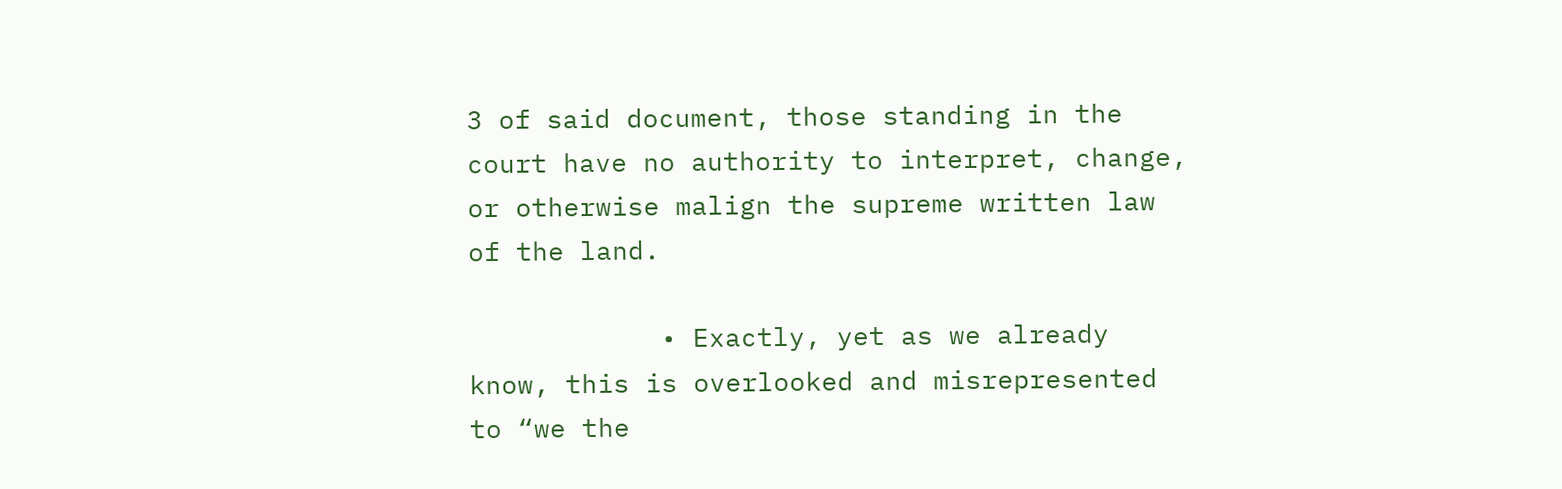3 of said document, those standing in the court have no authority to interpret, change, or otherwise malign the supreme written law of the land.

            • Exactly, yet as we already know, this is overlooked and misrepresented to “we the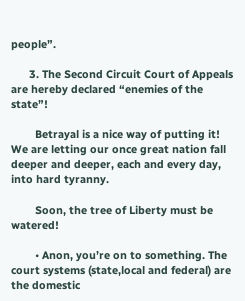people”.

      3. The Second Circuit Court of Appeals are hereby declared “enemies of the state”!

        Betrayal is a nice way of putting it! We are letting our once great nation fall deeper and deeper, each and every day, into hard tyranny.

        Soon, the tree of Liberty must be watered!

        • Anon, you’re on to something. The court systems (state,local and federal) are the domestic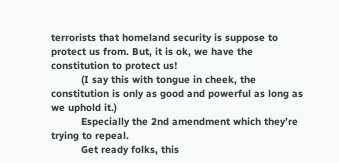terrorists that homeland security is suppose to protect us from. But, it is ok, we have the constitution to protect us!
          (I say this with tongue in cheek, the constitution is only as good and powerful as long as we uphold it.)
          Especially the 2nd amendment which they’re trying to repeal.
          Get ready folks, this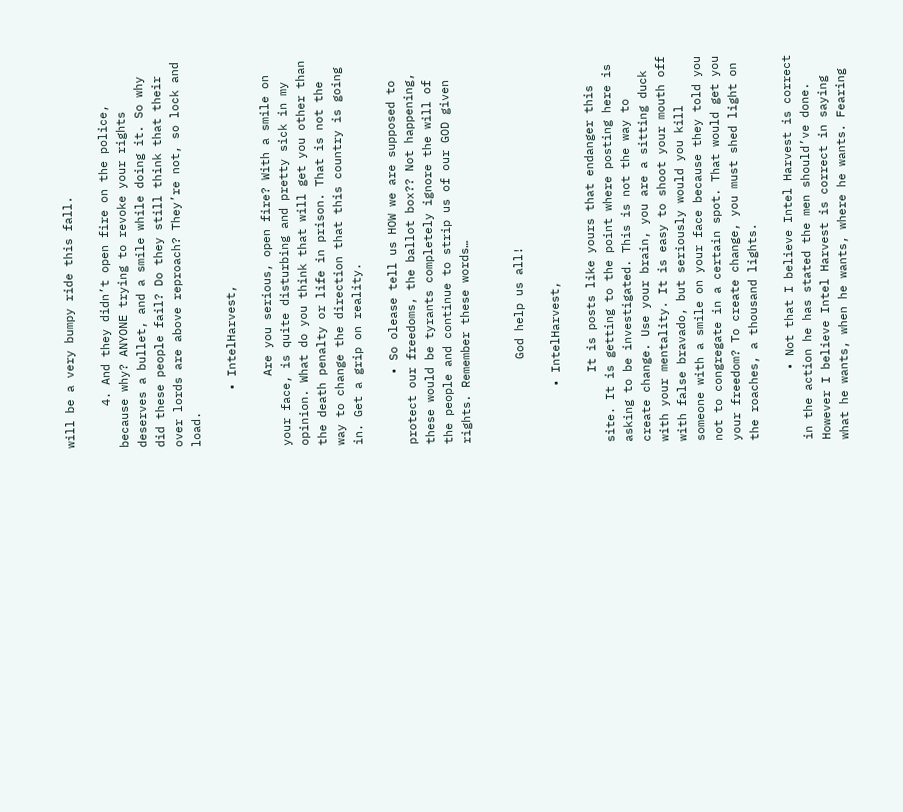will be a very bumpy ride this fall.

      4. And they didn’t open fire on the police, because why? ANYONE trying to revoke your rights deserves a bullet, and a smile while doing it. So why did these people fail? Do they still think that their over lords are above reproach? They’re not, so lock and load.

        • IntelHarvest,

          Are you serious, open fire? With a smile on your face, is quite disturbing and pretty sick in my opinion. What do you think that will get you other than the death penalty or life in prison. That is not the way to change the direction that this country is going in. Get a grip on reality.

          • So olease tell us HOW we are supposed to protect our freedoms, the ballot box?? Not happening, these would be tyrants completely ignore the will of the people and continue to strip us of our GOD given rights. Remember these words…


            God help us all!

        • IntelHarvest,

          It is posts like yours that endanger this site. It is getting to the point where posting here is asking to be investigated. This is not the way to create change. Use your brain, you are a sitting duck with your mentality. It is easy to shoot your mouth off with false bravado, but seriously would you kill someone with a smile on your face because they told you not to congregate in a certain spot. That would get you your freedom? To create change, you must shed light on the roaches, a thousand lights.

          • Not that I believe Intel Harvest is correct in the action he has stated the men should’ve done. However I believe Intel Harvest is correct in saying what he wants, when he wants, where he wants. Fearing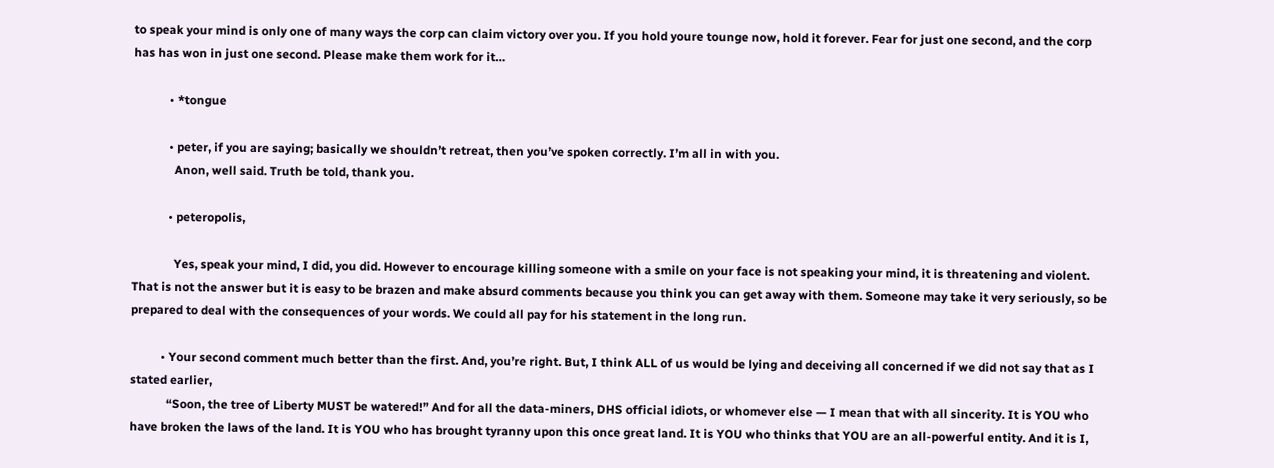to speak your mind is only one of many ways the corp can claim victory over you. If you hold youre tounge now, hold it forever. Fear for just one second, and the corp has has won in just one second. Please make them work for it…

            • *tongue

            • peter, if you are saying; basically we shouldn’t retreat, then you’ve spoken correctly. I’m all in with you.
              Anon, well said. Truth be told, thank you.

            • peteropolis,

              Yes, speak your mind, I did, you did. However to encourage killing someone with a smile on your face is not speaking your mind, it is threatening and violent. That is not the answer but it is easy to be brazen and make absurd comments because you think you can get away with them. Someone may take it very seriously, so be prepared to deal with the consequences of your words. We could all pay for his statement in the long run.

          • Your second comment much better than the first. And, you’re right. But, I think ALL of us would be lying and deceiving all concerned if we did not say that as I stated earlier,
            “Soon, the tree of Liberty MUST be watered!” And for all the data-miners, DHS official idiots, or whomever else — I mean that with all sincerity. It is YOU who have broken the laws of the land. It is YOU who has brought tyranny upon this once great land. It is YOU who thinks that YOU are an all-powerful entity. And it is I,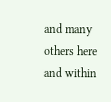and many others here and within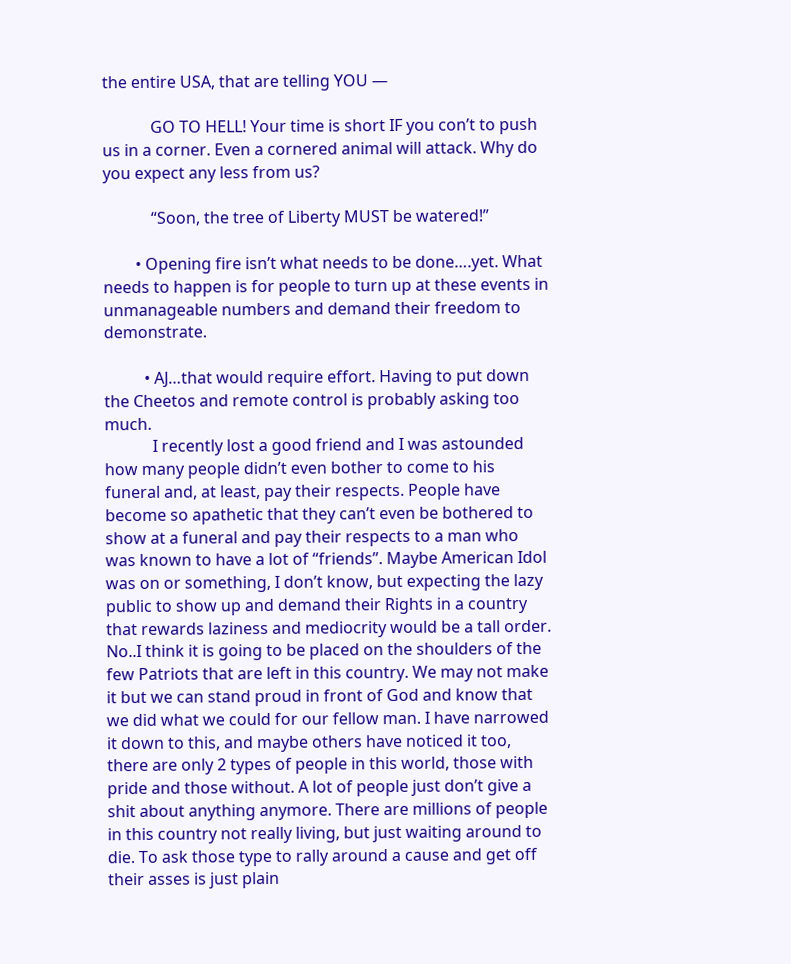the entire USA, that are telling YOU —

            GO TO HELL! Your time is short IF you con’t to push us in a corner. Even a cornered animal will attack. Why do you expect any less from us?

            “Soon, the tree of Liberty MUST be watered!”

        • Opening fire isn’t what needs to be done….yet. What needs to happen is for people to turn up at these events in unmanageable numbers and demand their freedom to demonstrate.

          • AJ…that would require effort. Having to put down the Cheetos and remote control is probably asking too much.
            I recently lost a good friend and I was astounded how many people didn’t even bother to come to his funeral and, at least, pay their respects. People have become so apathetic that they can’t even be bothered to show at a funeral and pay their respects to a man who was known to have a lot of “friends”. Maybe American Idol was on or something, I don’t know, but expecting the lazy public to show up and demand their Rights in a country that rewards laziness and mediocrity would be a tall order. No..I think it is going to be placed on the shoulders of the few Patriots that are left in this country. We may not make it but we can stand proud in front of God and know that we did what we could for our fellow man. I have narrowed it down to this, and maybe others have noticed it too, there are only 2 types of people in this world, those with pride and those without. A lot of people just don’t give a shit about anything anymore. There are millions of people in this country not really living, but just waiting around to die. To ask those type to rally around a cause and get off their asses is just plain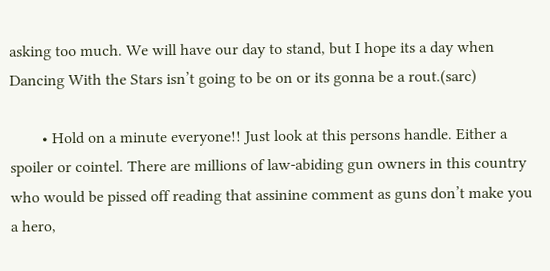asking too much. We will have our day to stand, but I hope its a day when Dancing With the Stars isn’t going to be on or its gonna be a rout.(sarc)

        • Hold on a minute everyone!! Just look at this persons handle. Either a spoiler or cointel. There are millions of law-abiding gun owners in this country who would be pissed off reading that assinine comment as guns don’t make you a hero,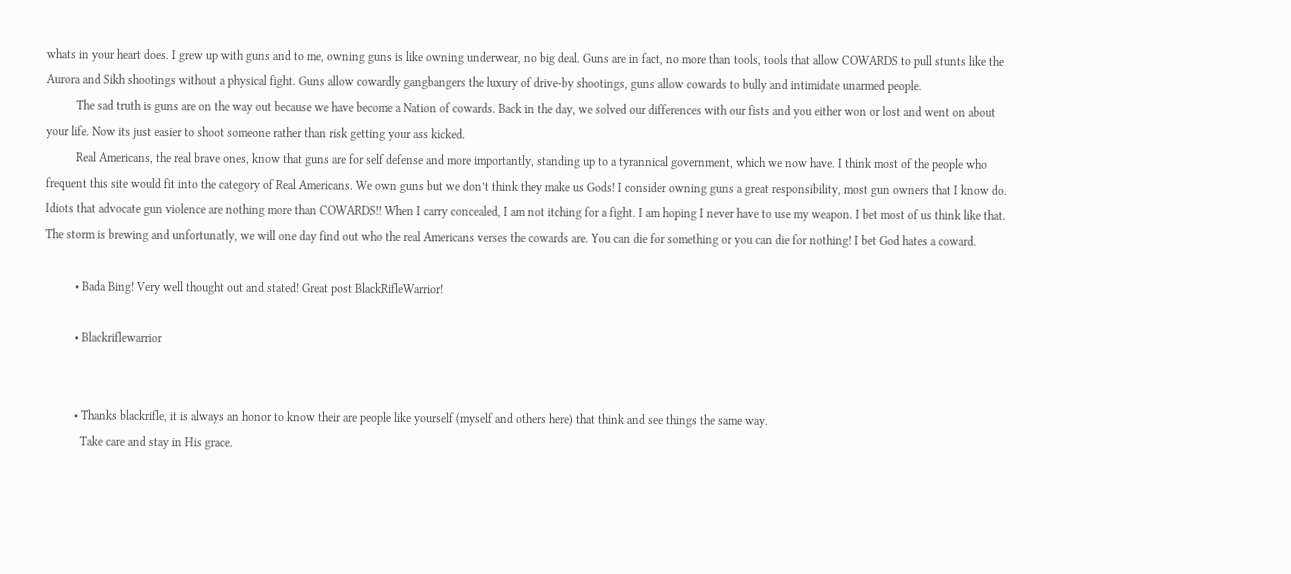whats in your heart does. I grew up with guns and to me, owning guns is like owning underwear, no big deal. Guns are in fact, no more than tools, tools that allow COWARDS to pull stunts like the Aurora and Sikh shootings without a physical fight. Guns allow cowardly gangbangers the luxury of drive-by shootings, guns allow cowards to bully and intimidate unarmed people.
          The sad truth is guns are on the way out because we have become a Nation of cowards. Back in the day, we solved our differences with our fists and you either won or lost and went on about your life. Now its just easier to shoot someone rather than risk getting your ass kicked.
          Real Americans, the real brave ones, know that guns are for self defense and more importantly, standing up to a tyrannical government, which we now have. I think most of the people who frequent this site would fit into the category of Real Americans. We own guns but we don’t think they make us Gods! I consider owning guns a great responsibility, most gun owners that I know do. Idiots that advocate gun violence are nothing more than COWARDS!! When I carry concealed, I am not itching for a fight. I am hoping I never have to use my weapon. I bet most of us think like that. The storm is brewing and unfortunatly, we will one day find out who the real Americans verses the cowards are. You can die for something or you can die for nothing! I bet God hates a coward.

          • Bada Bing! Very well thought out and stated! Great post BlackRifleWarrior!

          • Blackriflewarrior


          • Thanks blackrifle, it is always an honor to know their are people like yourself (myself and others here) that think and see things the same way.
            Take care and stay in His grace.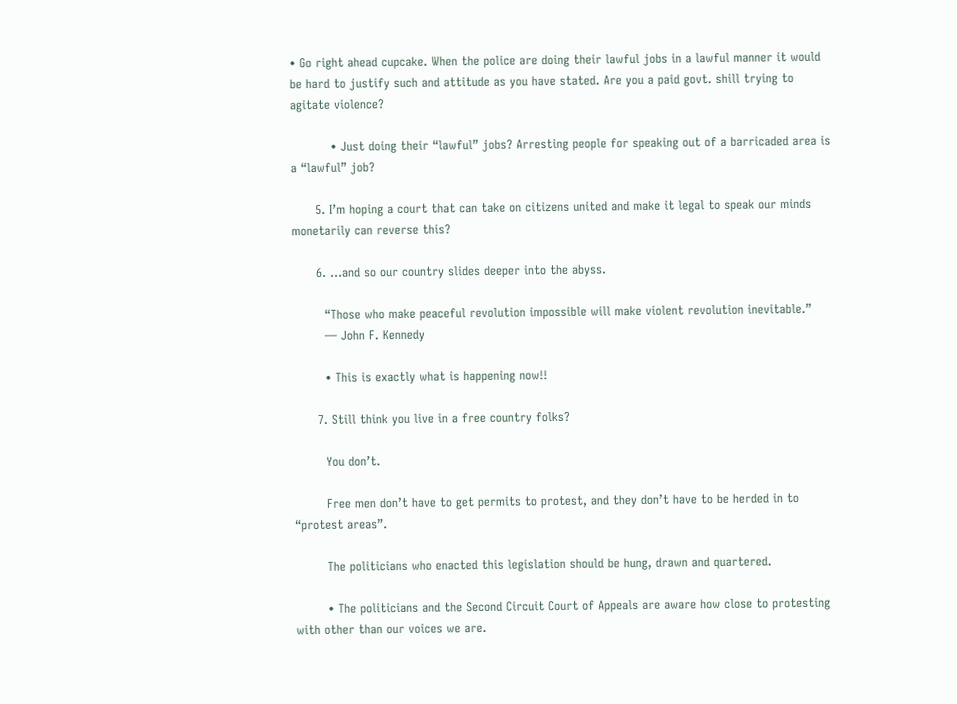• Go right ahead cupcake. When the police are doing their lawful jobs in a lawful manner it would be hard to justify such and attitude as you have stated. Are you a paid govt. shill trying to agitate violence?

          • Just doing their “lawful” jobs? Arresting people for speaking out of a barricaded area is a “lawful” job?

      5. I’m hoping a court that can take on citizens united and make it legal to speak our minds monetarily can reverse this?

      6. …and so our country slides deeper into the abyss.

        “Those who make peaceful revolution impossible will make violent revolution inevitable.”
        — John F. Kennedy

        • This is exactly what is happening now!!

      7. Still think you live in a free country folks?

        You don’t.

        Free men don’t have to get permits to protest, and they don’t have to be herded in to “protest areas”.

        The politicians who enacted this legislation should be hung, drawn and quartered.

        • The politicians and the Second Circuit Court of Appeals are aware how close to protesting with other than our voices we are.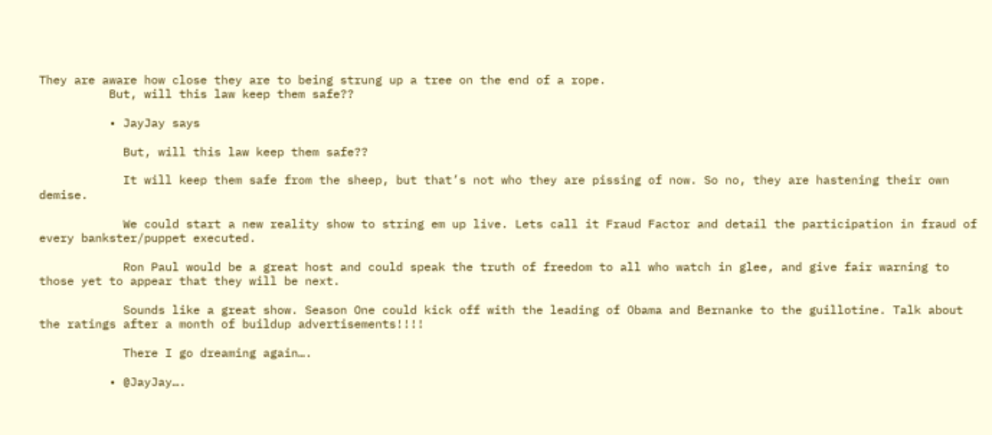They are aware how close they are to being strung up a tree on the end of a rope.
          But, will this law keep them safe??

          • JayJay says

            But, will this law keep them safe??

            It will keep them safe from the sheep, but that’s not who they are pissing of now. So no, they are hastening their own demise.

            We could start a new reality show to string em up live. Lets call it Fraud Factor and detail the participation in fraud of every bankster/puppet executed.

            Ron Paul would be a great host and could speak the truth of freedom to all who watch in glee, and give fair warning to those yet to appear that they will be next.

            Sounds like a great show. Season One could kick off with the leading of Obama and Bernanke to the guillotine. Talk about the ratings after a month of buildup advertisements!!!!

            There I go dreaming again….

          • @JayJay….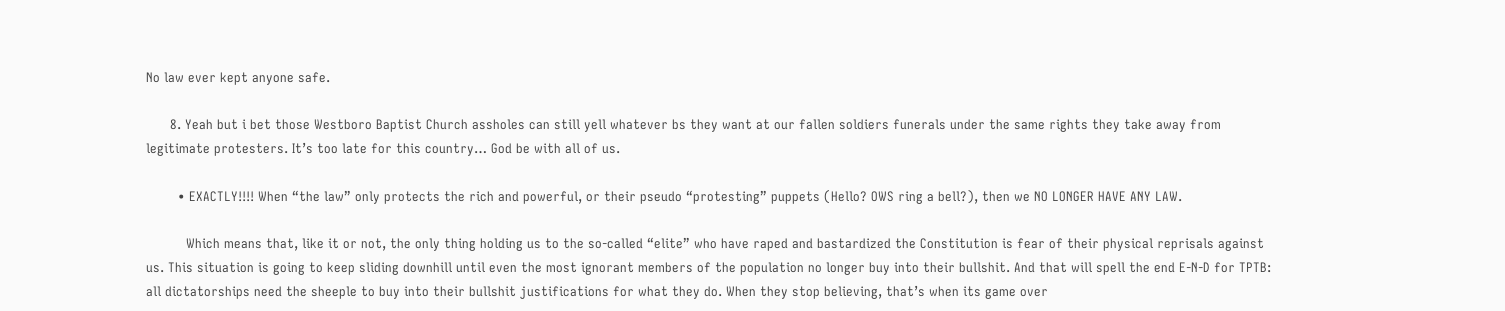No law ever kept anyone safe.

      8. Yeah but i bet those Westboro Baptist Church assholes can still yell whatever bs they want at our fallen soldiers funerals under the same rights they take away from legitimate protesters. It’s too late for this country… God be with all of us.

        • EXACTLY!!!! When “the law” only protects the rich and powerful, or their pseudo “protesting” puppets (Hello? OWS ring a bell?), then we NO LONGER HAVE ANY LAW.

          Which means that, like it or not, the only thing holding us to the so-called “elite” who have raped and bastardized the Constitution is fear of their physical reprisals against us. This situation is going to keep sliding downhill until even the most ignorant members of the population no longer buy into their bullshit. And that will spell the end E-N-D for TPTB: all dictatorships need the sheeple to buy into their bullshit justifications for what they do. When they stop believing, that’s when its game over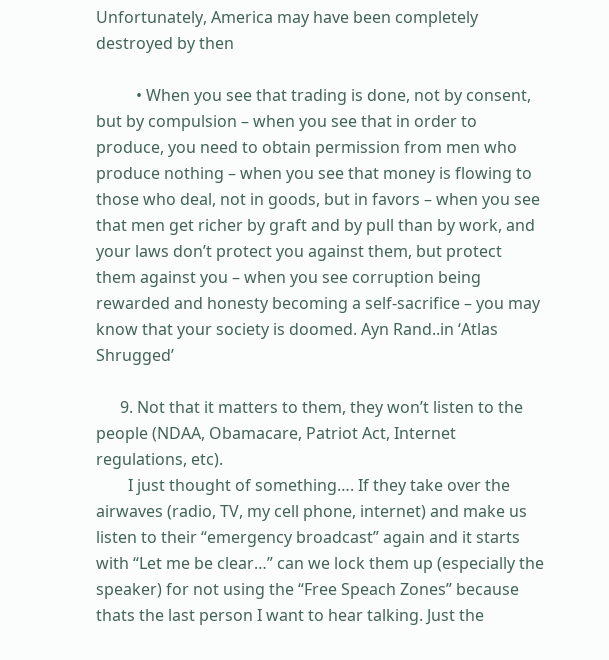Unfortunately, America may have been completely destroyed by then

          • When you see that trading is done, not by consent, but by compulsion – when you see that in order to produce, you need to obtain permission from men who produce nothing – when you see that money is flowing to those who deal, not in goods, but in favors – when you see that men get richer by graft and by pull than by work, and your laws don’t protect you against them, but protect them against you – when you see corruption being rewarded and honesty becoming a self-sacrifice – you may know that your society is doomed. Ayn Rand..in ‘Atlas Shrugged’

      9. Not that it matters to them, they won’t listen to the people (NDAA, Obamacare, Patriot Act, Internet regulations, etc).
        I just thought of something…. If they take over the airwaves (radio, TV, my cell phone, internet) and make us listen to their “emergency broadcast” again and it starts with “Let me be clear…” can we lock them up (especially the speaker) for not using the “Free Speach Zones” because thats the last person I want to hear talking. Just the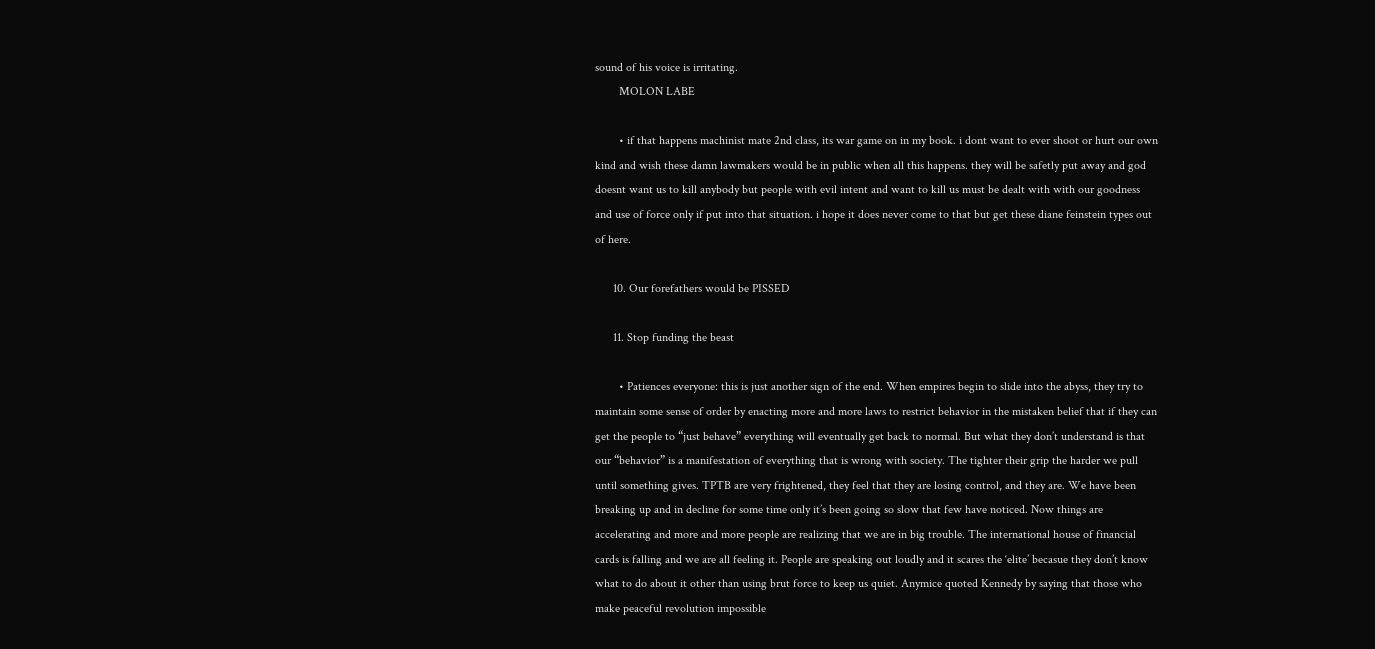sound of his voice is irritating.
        MOLON LABE

        • if that happens machinist mate 2nd class, its war game on in my book. i dont want to ever shoot or hurt our own kind and wish these damn lawmakers would be in public when all this happens. they will be safetly put away and god doesnt want us to kill anybody but people with evil intent and want to kill us must be dealt with with our goodness and use of force only if put into that situation. i hope it does never come to that but get these diane feinstein types out of here.

      10. Our forefathers would be PISSED

      11. Stop funding the beast

        • Patiences everyone: this is just another sign of the end. When empires begin to slide into the abyss, they try to maintain some sense of order by enacting more and more laws to restrict behavior in the mistaken belief that if they can get the people to “just behave” everything will eventually get back to normal. But what they don’t understand is that our “behavior” is a manifestation of everything that is wrong with society. The tighter their grip the harder we pull until something gives. TPTB are very frightened, they feel that they are losing control, and they are. We have been breaking up and in decline for some time only it’s been going so slow that few have noticed. Now things are accelerating and more and more people are realizing that we are in big trouble. The international house of financial cards is falling and we are all feeling it. People are speaking out loudly and it scares the ‘elite’ becasue they don’t know what to do about it other than using brut force to keep us quiet. Anymice quoted Kennedy by saying that those who make peaceful revolution impossible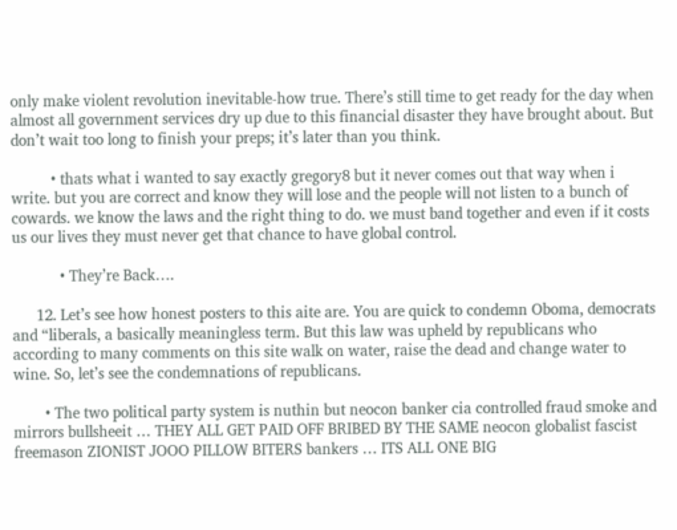only make violent revolution inevitable-how true. There’s still time to get ready for the day when almost all government services dry up due to this financial disaster they have brought about. But don’t wait too long to finish your preps; it’s later than you think.

          • thats what i wanted to say exactly gregory8 but it never comes out that way when i write. but you are correct and know they will lose and the people will not listen to a bunch of cowards. we know the laws and the right thing to do. we must band together and even if it costs us our lives they must never get that chance to have global control.

            • They’re Back….

      12. Let’s see how honest posters to this aite are. You are quick to condemn Oboma, democrats and “liberals, a basically meaningless term. But this law was upheld by republicans who according to many comments on this site walk on water, raise the dead and change water to wine. So, let’s see the condemnations of republicans.

        • The two political party system is nuthin but neocon banker cia controlled fraud smoke and mirrors bullsheeit … THEY ALL GET PAID OFF BRIBED BY THE SAME neocon globalist fascist freemason ZIONIST JOOO PILLOW BITERS bankers … ITS ALL ONE BIG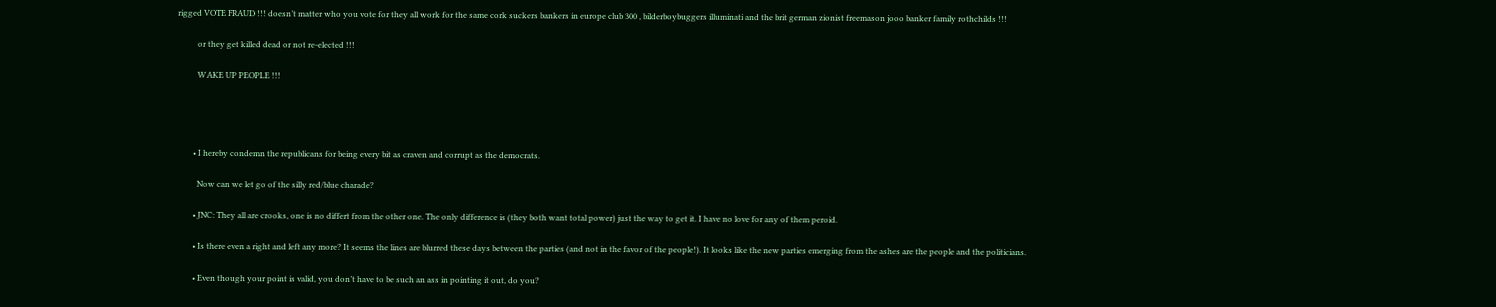rigged VOTE FRAUD !!! doesn’t matter who you vote for they all work for the same cork suckers bankers in europe club 300 , bilderboybuggers illuminati and the brit german zionist freemason jooo banker family rothchilds !!!

          or they get killed dead or not re-elected !!!

          WAKE UP PEOPLE !!!




        • I hereby condemn the republicans for being every bit as craven and corrupt as the democrats.

          Now can we let go of the silly red/blue charade?

        • JNC: They all are crooks, one is no differt from the other one. The only difference is (they both want total power) just the way to get it. I have no love for any of them peroid.

        • Is there even a right and left any more? It seems the lines are blurred these days between the parties (and not in the favor of the people!). It looks like the new parties emerging from the ashes are the people and the politicians.

        • Even though your point is valid, you don’t have to be such an ass in pointing it out, do you?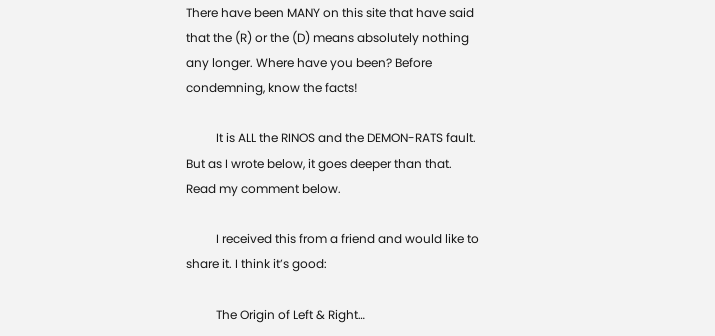There have been MANY on this site that have said that the (R) or the (D) means absolutely nothing any longer. Where have you been? Before condemning, know the facts!

          It is ALL the RINOS and the DEMON-RATS fault. But as I wrote below, it goes deeper than that. Read my comment below.

          I received this from a friend and would like to share it. I think it’s good:

          The Origin of Left & Right…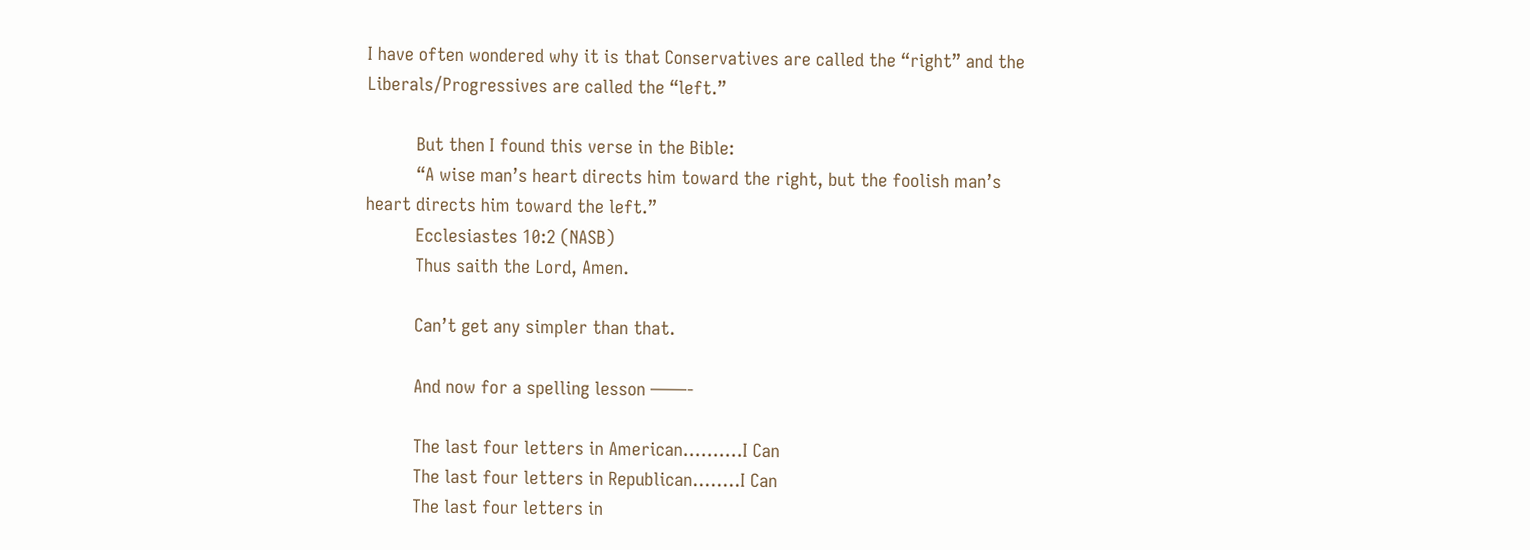I have often wondered why it is that Conservatives are called the “right” and the Liberals/Progressives are called the “left.”

          But then I found this verse in the Bible:
          “A wise man’s heart directs him toward the right, but the foolish man’s heart directs him toward the left.”
          Ecclesiastes 10:2 (NASB)
          Thus saith the Lord, Amen.

          Can’t get any simpler than that.

          And now for a spelling lesson ——-

          The last four letters in American……….I Can
          The last four letters in Republican……..I Can
          The last four letters in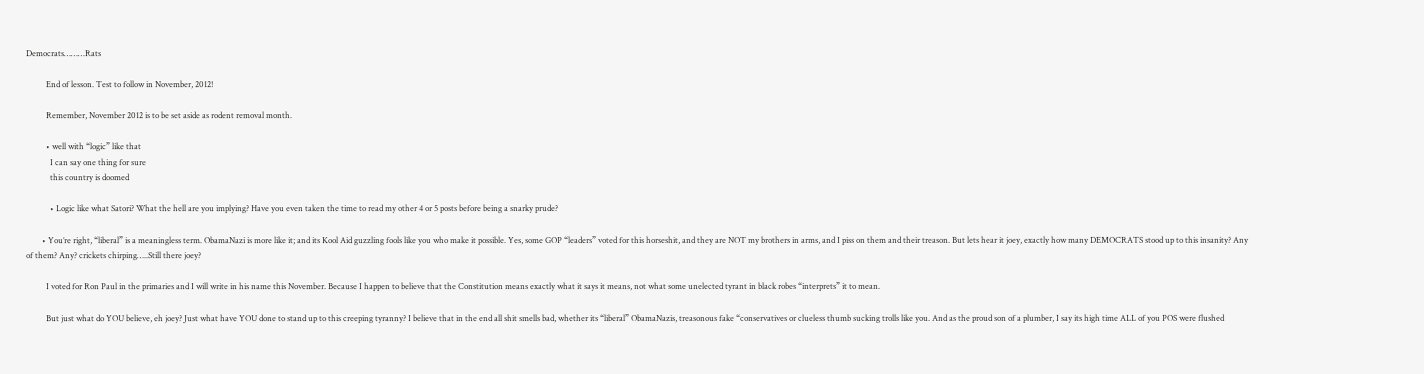Democrats………Rats

          End of lesson. Test to follow in November, 2012!

          Remember, November 2012 is to be set aside as rodent removal month.

          • well with “logic” like that
            I can say one thing for sure
            this country is doomed

            • Logic like what Satori? What the hell are you implying? Have you even taken the time to read my other 4 or 5 posts before being a snarky prude?

        • You’re right, “liberal” is a meaningless term. ObamaNazi is more like it; and its Kool Aid guzzling fools like you who make it possible. Yes, some GOP “leaders” voted for this horseshit, and they are NOT my brothers in arms, and I piss on them and their treason. But lets hear it joey, exactly how many DEMOCRATS stood up to this insanity? Any of them? Any? crickets chirping…..Still there joey?

          I voted for Ron Paul in the primaries and I will write in his name this November. Because I happen to believe that the Constitution means exactly what it says it means, not what some unelected tyrant in black robes “interprets” it to mean.

          But just what do YOU believe, eh joey? Just what have YOU done to stand up to this creeping tyranny? I believe that in the end all shit smells bad, whether its “liberal” ObamaNazis, treasonous fake “conservatives or clueless thumb sucking trolls like you. And as the proud son of a plumber, I say its high time ALL of you POS were flushed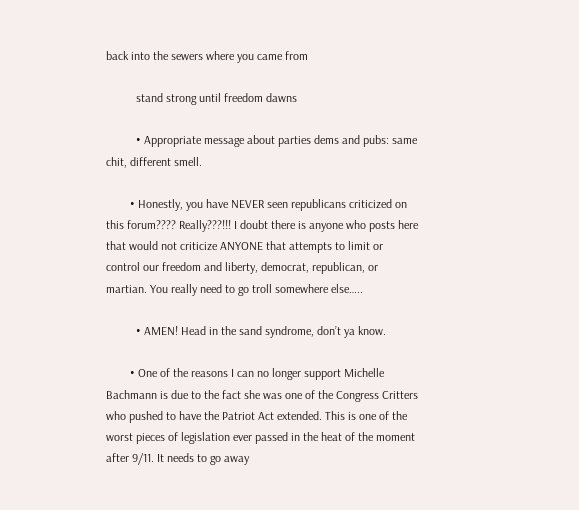back into the sewers where you came from

          stand strong until freedom dawns

          • Appropriate message about parties dems and pubs: same chit, different smell.

        • Honestly, you have NEVER seen republicans criticized on this forum???? Really???!!! I doubt there is anyone who posts here that would not criticize ANYONE that attempts to limit or control our freedom and liberty, democrat, republican, or martian. You really need to go troll somewhere else…..

          • AMEN! Head in the sand syndrome, don’t ya know.

        • One of the reasons I can no longer support Michelle Bachmann is due to the fact she was one of the Congress Critters who pushed to have the Patriot Act extended. This is one of the worst pieces of legislation ever passed in the heat of the moment after 9/11. It needs to go away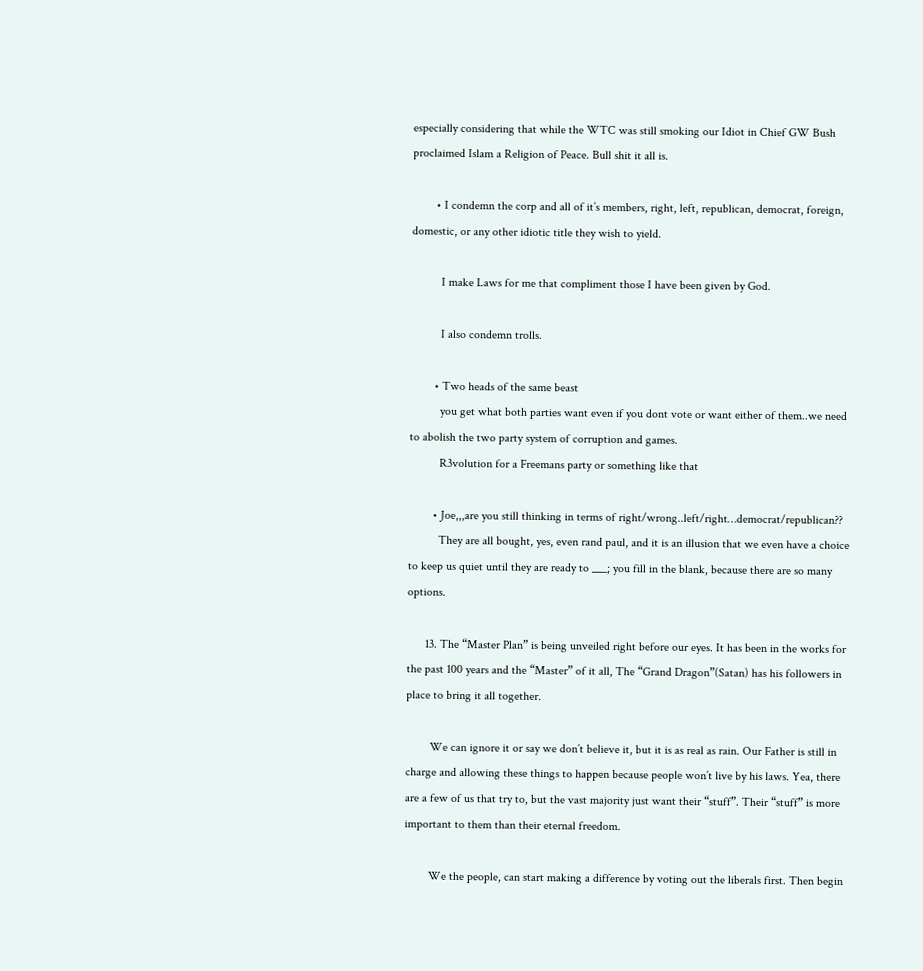especially considering that while the WTC was still smoking our Idiot in Chief GW Bush proclaimed Islam a Religion of Peace. Bull shit it all is.

        • I condemn the corp and all of it’s members, right, left, republican, democrat, foreign, domestic, or any other idiotic title they wish to yield.

          I make Laws for me that compliment those I have been given by God.

          I also condemn trolls.

        • Two heads of the same beast
          you get what both parties want even if you dont vote or want either of them..we need to abolish the two party system of corruption and games.
          R3volution for a Freemans party or something like that

        • Joe,,,are you still thinking in terms of right/wrong..left/right…democrat/republican??
          They are all bought, yes, even rand paul, and it is an illusion that we even have a choice to keep us quiet until they are ready to ___; you fill in the blank, because there are so many options.

      13. The “Master Plan” is being unveiled right before our eyes. It has been in the works for the past 100 years and the “Master” of it all, The “Grand Dragon”(Satan) has his followers in place to bring it all together.

        We can ignore it or say we don’t believe it, but it is as real as rain. Our Father is still in charge and allowing these things to happen because people won’t live by his laws. Yea, there are a few of us that try to, but the vast majority just want their “stuff”. Their “stuff” is more important to them than their eternal freedom.

        We the people, can start making a difference by voting out the liberals first. Then begin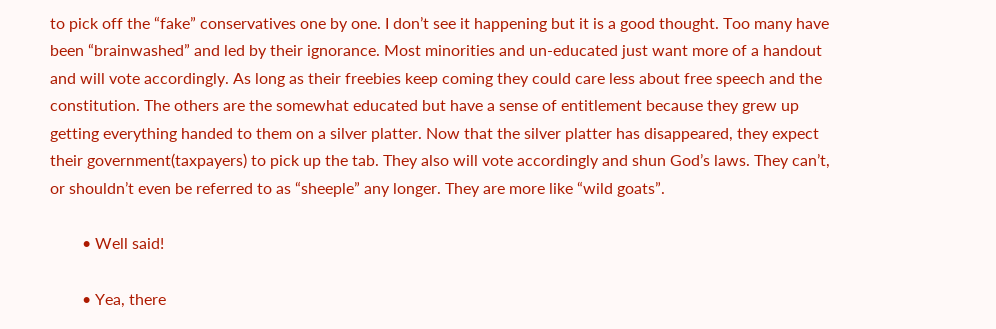to pick off the “fake” conservatives one by one. I don’t see it happening but it is a good thought. Too many have been “brainwashed” and led by their ignorance. Most minorities and un-educated just want more of a handout and will vote accordingly. As long as their freebies keep coming they could care less about free speech and the constitution. The others are the somewhat educated but have a sense of entitlement because they grew up getting everything handed to them on a silver platter. Now that the silver platter has disappeared, they expect their government(taxpayers) to pick up the tab. They also will vote accordingly and shun God’s laws. They can’t, or shouldn’t even be referred to as “sheeple” any longer. They are more like “wild goats”.

        • Well said!

        • Yea, there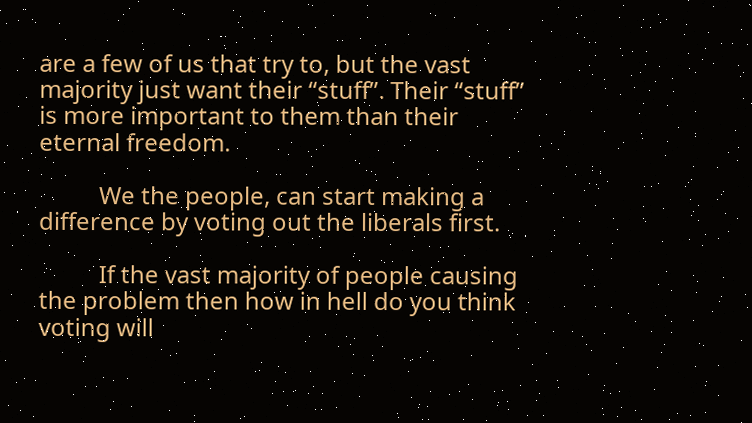are a few of us that try to, but the vast majority just want their “stuff”. Their “stuff” is more important to them than their eternal freedom.

          We the people, can start making a difference by voting out the liberals first.

          If the vast majority of people causing the problem then how in hell do you think voting will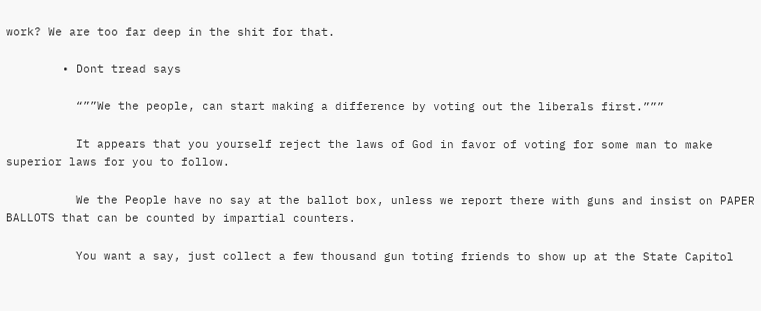work? We are too far deep in the shit for that.

        • Dont tread says

          “””We the people, can start making a difference by voting out the liberals first.”””

          It appears that you yourself reject the laws of God in favor of voting for some man to make superior laws for you to follow.

          We the People have no say at the ballot box, unless we report there with guns and insist on PAPER BALLOTS that can be counted by impartial counters.

          You want a say, just collect a few thousand gun toting friends to show up at the State Capitol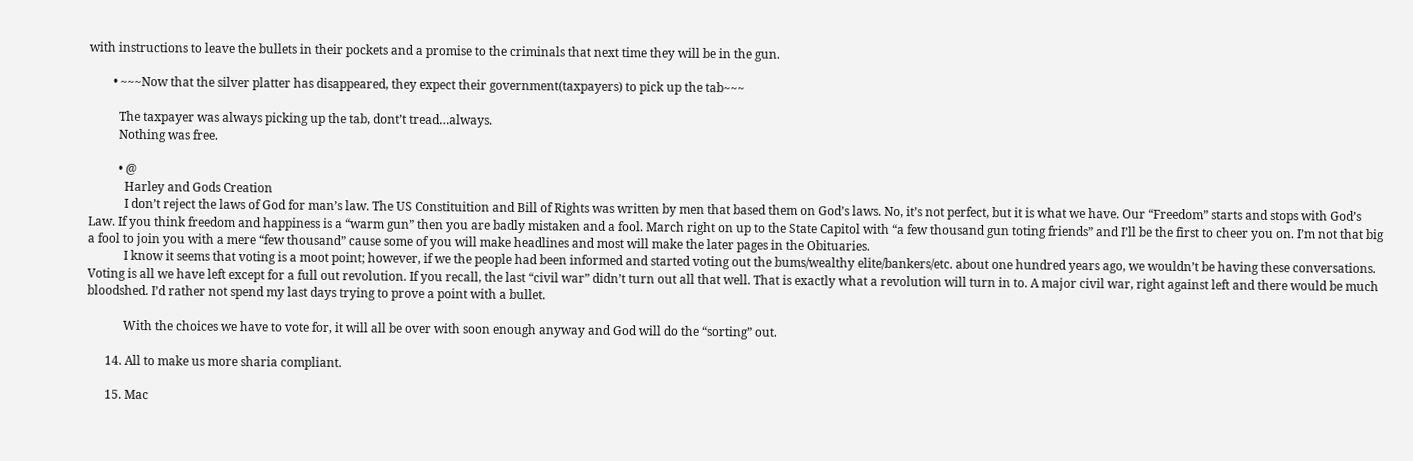with instructions to leave the bullets in their pockets and a promise to the criminals that next time they will be in the gun.

        • ~~~Now that the silver platter has disappeared, they expect their government(taxpayers) to pick up the tab~~~

          The taxpayer was always picking up the tab, dont’t tread…always.
          Nothing was free.

          • @
            Harley and Gods Creation
            I don’t reject the laws of God for man’s law. The US Constituition and Bill of Rights was written by men that based them on God’s laws. No, it’s not perfect, but it is what we have. Our “Freedom” starts and stops with God’s Law. If you think freedom and happiness is a “warm gun” then you are badly mistaken and a fool. March right on up to the State Capitol with “a few thousand gun toting friends” and I’ll be the first to cheer you on. I’m not that big a fool to join you with a mere “few thousand” cause some of you will make headlines and most will make the later pages in the Obituaries.
            I know it seems that voting is a moot point; however, if we the people had been informed and started voting out the bums/wealthy elite/bankers/etc. about one hundred years ago, we wouldn’t be having these conversations. Voting is all we have left except for a full out revolution. If you recall, the last “civil war” didn’t turn out all that well. That is exactly what a revolution will turn in to. A major civil war, right against left and there would be much bloodshed. I’d rather not spend my last days trying to prove a point with a bullet.

            With the choices we have to vote for, it will all be over with soon enough anyway and God will do the “sorting” out.

      14. All to make us more sharia compliant.

      15. Mac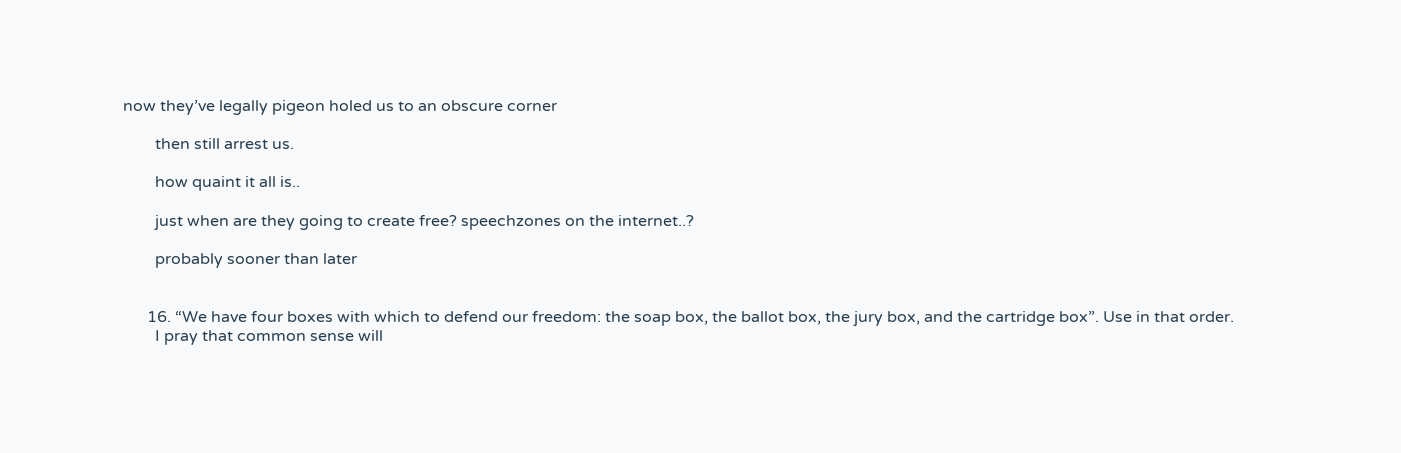now they’ve legally pigeon holed us to an obscure corner

        then still arrest us.

        how quaint it all is..

        just when are they going to create free? speechzones on the internet..?

        probably sooner than later


      16. “We have four boxes with which to defend our freedom: the soap box, the ballot box, the jury box, and the cartridge box”. Use in that order.
        I pray that common sense will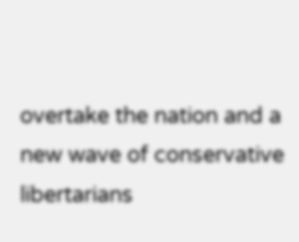overtake the nation and a new wave of conservative libertarians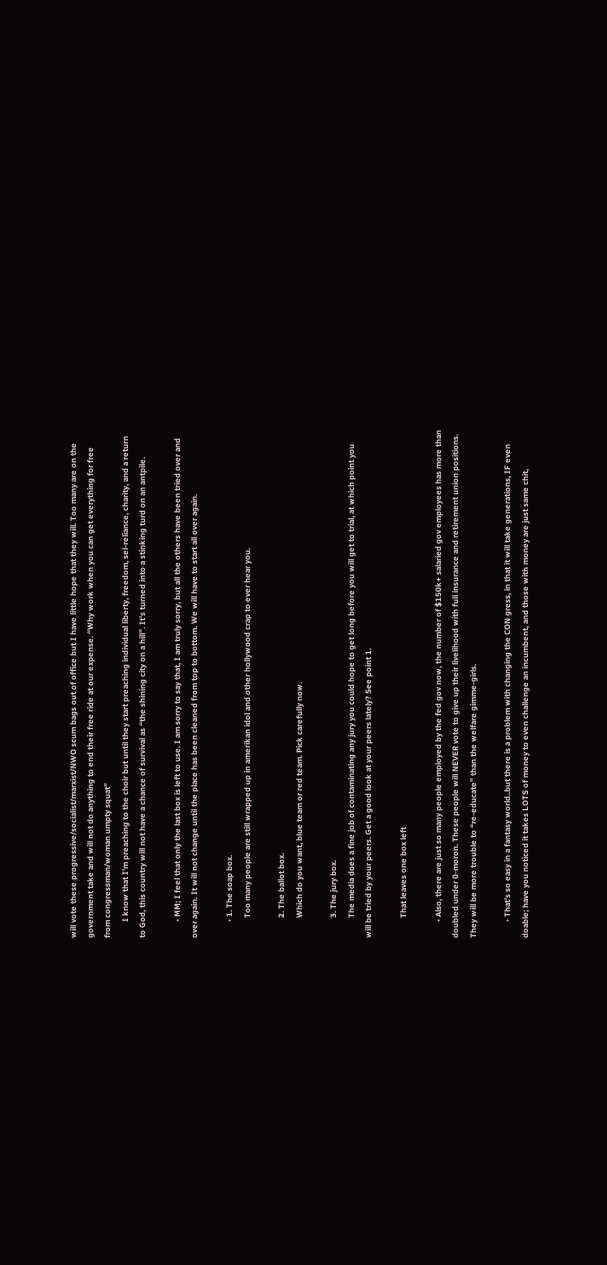will vote these progressive/socialist/marxist/NWO scum bags out of office but I have little hope that they will. Too many are on the government take and will not do anything to end their free ride at our expense. “Why work when you can get everything for free from congressman/woman umpty squat”
        I know that I’m preaching to the choir but until they start preaching individual liberty, freedom, sel-reliance, charity, and a return to God, this country will not have a chance of survival as “the shining city on a hill”. It’s turned into a stinking turd on an antpile.

        • MM; I feel that only the last box is left to use. I am sorry to say that, I am truly sorry, but all the others have been tried over and over again. It will not change until the place has been cleaned from top to bottom. We will have to start all over again.

        • 1. The soap box.
          Too many people are still wrapped up in amerikan idol and other hollywood crap to ever hear you.

          2. The ballot box.
          Which do you want, blue team or red team. Pick carefully now.

          3. The jury box.
          The media does a fine job of contaminating any jury you could hope to get long before you will get to trial, at which point you will be tried by your peers. Get a good look at your peers lately? See point 1.

          That leaves one box left

        • Also, there are just so many people employed by the fed gov now, the number of $150k+ salaried gov employees has more than doubled under 0-moron. These people will NEVER vote to give up their livelihood with full insurance and retirement union positions. They will be more trouble to “re-educate” than the welfare gimme-girls.

        • That’s so easy in a fantasy world..but there is a problem with changing the CON gress, in that it will take generations, IF even doable; have you noticed it takes LOTS of money to even challenge an incumbent, and those with money are just same chit,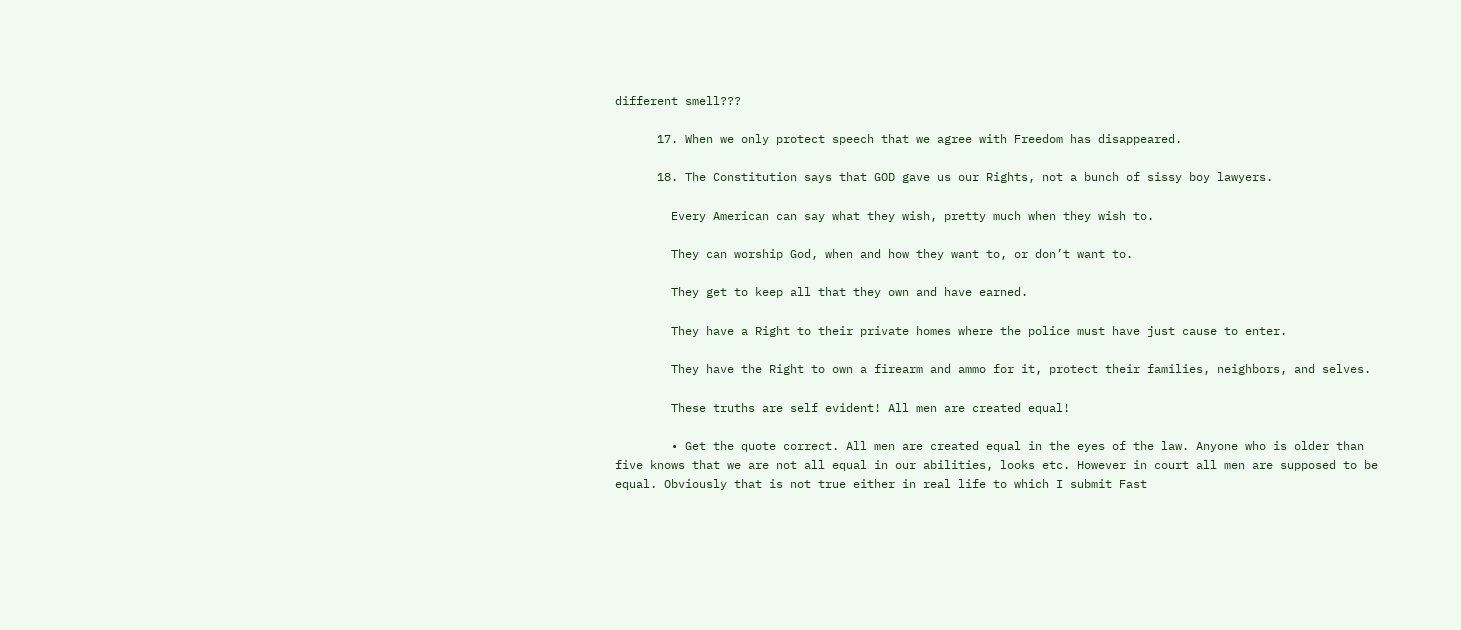different smell???

      17. When we only protect speech that we agree with Freedom has disappeared.

      18. The Constitution says that GOD gave us our Rights, not a bunch of sissy boy lawyers.

        Every American can say what they wish, pretty much when they wish to.

        They can worship God, when and how they want to, or don’t want to.

        They get to keep all that they own and have earned.

        They have a Right to their private homes where the police must have just cause to enter.

        They have the Right to own a firearm and ammo for it, protect their families, neighbors, and selves.

        These truths are self evident! All men are created equal!

        • Get the quote correct. All men are created equal in the eyes of the law. Anyone who is older than five knows that we are not all equal in our abilities, looks etc. However in court all men are supposed to be equal. Obviously that is not true either in real life to which I submit Fast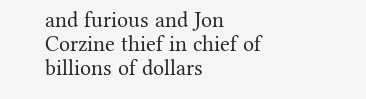and furious and Jon Corzine thief in chief of billions of dollars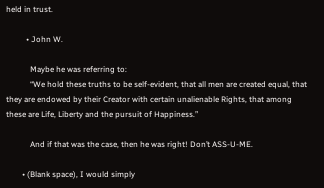held in trust.

          • John W.

            Maybe he was referring to:
            “We hold these truths to be self-evident, that all men are created equal, that they are endowed by their Creator with certain unalienable Rights, that among these are Life, Liberty and the pursuit of Happiness.”

            And if that was the case, then he was right! Don’t ASS-U-ME.

        • (Blank space), I would simply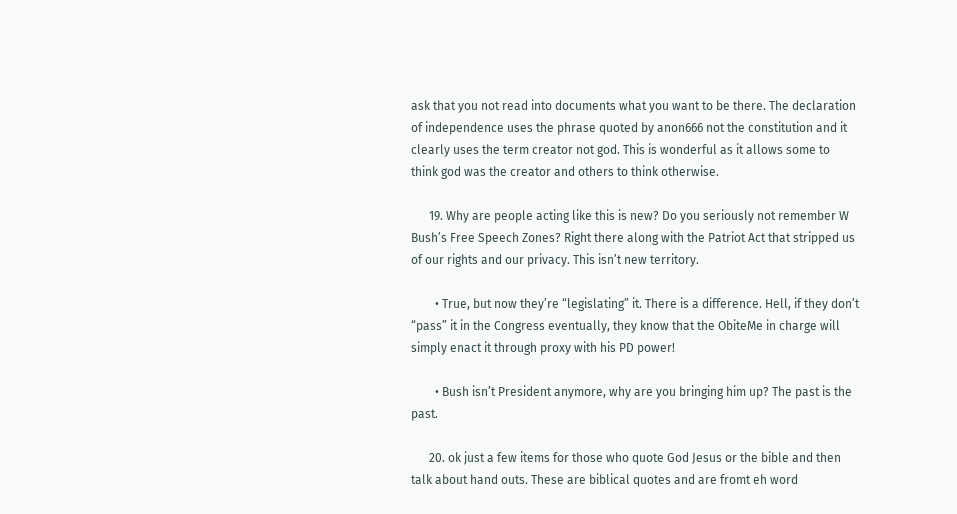ask that you not read into documents what you want to be there. The declaration of independence uses the phrase quoted by anon666 not the constitution and it clearly uses the term creator not god. This is wonderful as it allows some to think god was the creator and others to think otherwise.

      19. Why are people acting like this is new? Do you seriously not remember W Bush’s Free Speech Zones? Right there along with the Patriot Act that stripped us of our rights and our privacy. This isn’t new territory.

        • True, but now they’re “legislating” it. There is a difference. Hell, if they don’t “pass” it in the Congress eventually, they know that the ObiteMe in charge will simply enact it through proxy with his PD power!

        • Bush isn’t President anymore, why are you bringing him up? The past is the past.

      20. ok just a few items for those who quote God Jesus or the bible and then talk about hand outs. These are biblical quotes and are fromt eh word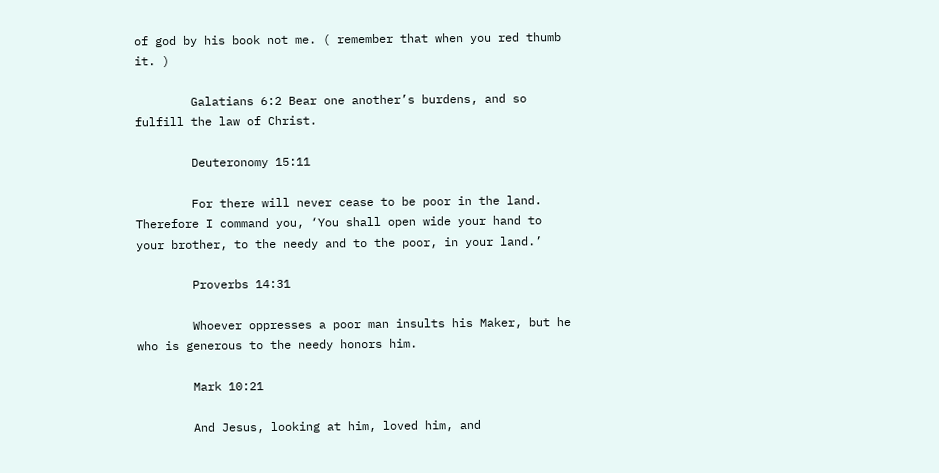of god by his book not me. ( remember that when you red thumb it. )

        Galatians 6:2 Bear one another’s burdens, and so fulfill the law of Christ.

        Deuteronomy 15:11

        For there will never cease to be poor in the land. Therefore I command you, ‘You shall open wide your hand to your brother, to the needy and to the poor, in your land.’

        Proverbs 14:31

        Whoever oppresses a poor man insults his Maker, but he who is generous to the needy honors him.

        Mark 10:21

        And Jesus, looking at him, loved him, and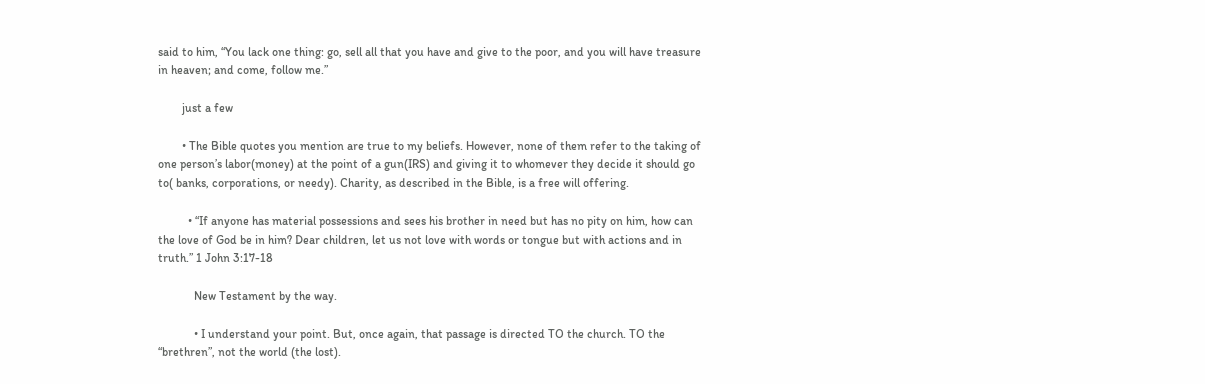said to him, “You lack one thing: go, sell all that you have and give to the poor, and you will have treasure in heaven; and come, follow me.”

        just a few

        • The Bible quotes you mention are true to my beliefs. However, none of them refer to the taking of one person’s labor(money) at the point of a gun(IRS) and giving it to whomever they decide it should go to( banks, corporations, or needy). Charity, as described in the Bible, is a free will offering.

          • “If anyone has material possessions and sees his brother in need but has no pity on him, how can the love of God be in him? Dear children, let us not love with words or tongue but with actions and in truth.” 1 John 3:17-18

            New Testament by the way.

            • I understand your point. But, once again, that passage is directed TO the church. TO the “brethren”, not the world (the lost).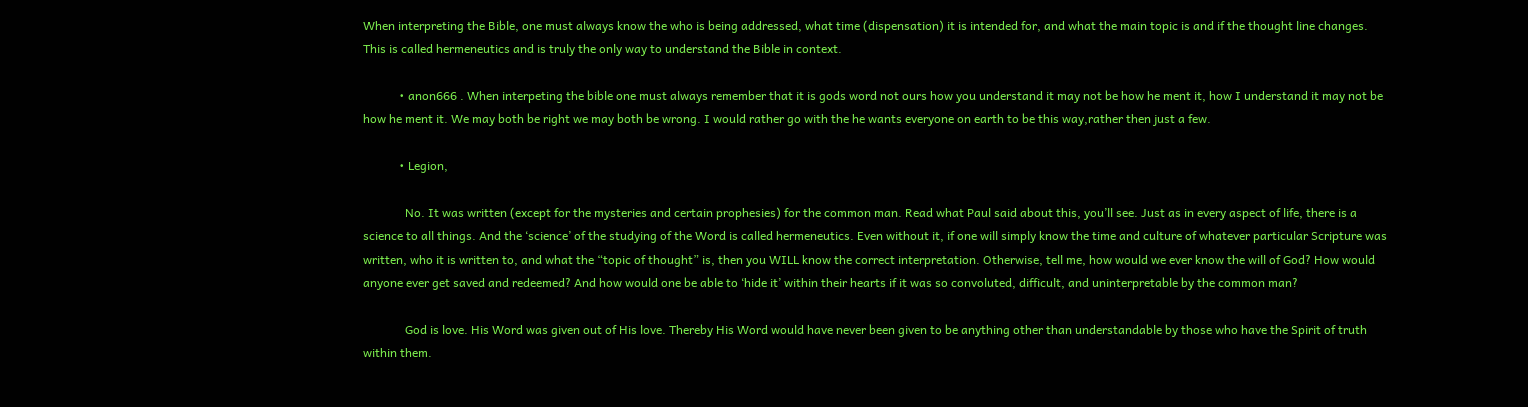When interpreting the Bible, one must always know the who is being addressed, what time (dispensation) it is intended for, and what the main topic is and if the thought line changes. This is called hermeneutics and is truly the only way to understand the Bible in context.

            • anon666 . When interpeting the bible one must always remember that it is gods word not ours how you understand it may not be how he ment it, how I understand it may not be how he ment it. We may both be right we may both be wrong. I would rather go with the he wants everyone on earth to be this way,rather then just a few.

            • Legion,

              No. It was written (except for the mysteries and certain prophesies) for the common man. Read what Paul said about this, you’ll see. Just as in every aspect of life, there is a science to all things. And the ‘science’ of the studying of the Word is called hermeneutics. Even without it, if one will simply know the time and culture of whatever particular Scripture was written, who it is written to, and what the “topic of thought” is, then you WILL know the correct interpretation. Otherwise, tell me, how would we ever know the will of God? How would anyone ever get saved and redeemed? And how would one be able to ‘hide it’ within their hearts if it was so convoluted, difficult, and uninterpretable by the common man?

              God is love. His Word was given out of His love. Thereby His Word would have never been given to be anything other than understandable by those who have the Spirit of truth within them.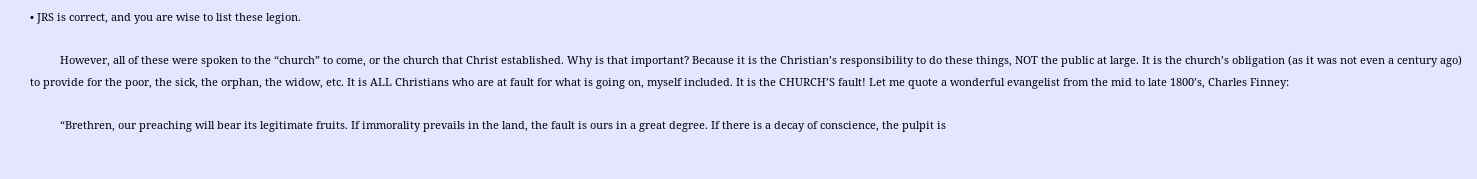• JRS is correct, and you are wise to list these legion.

          However, all of these were spoken to the “church” to come, or the church that Christ established. Why is that important? Because it is the Christian’s responsibility to do these things, NOT the public at large. It is the church’s obligation (as it was not even a century ago) to provide for the poor, the sick, the orphan, the widow, etc. It is ALL Christians who are at fault for what is going on, myself included. It is the CHURCH’S fault! Let me quote a wonderful evangelist from the mid to late 1800’s, Charles Finney:

          “Brethren, our preaching will bear its legitimate fruits. If immorality prevails in the land, the fault is ours in a great degree. If there is a decay of conscience, the pulpit is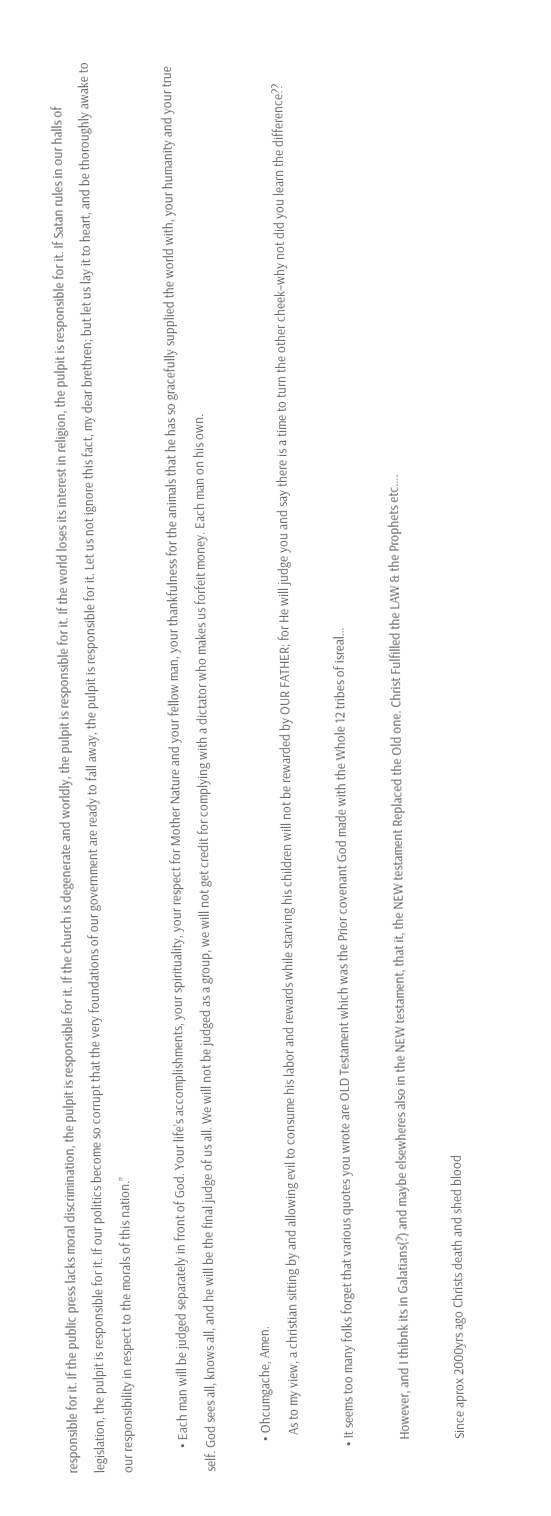responsible for it. If the public press lacks moral discrimination, the pulpit is responsible for it. If the church is degenerate and worldly, the pulpit is responsible for it. If the world loses its interest in religion, the pulpit is responsible for it. If Satan rules in our halls of legislation, the pulpit is responsible for it. If our politics become so corrupt that the very foundations of our government are ready to fall away, the pulpit is responsible for it. Let us not ignore this fact, my dear brethren; but let us lay it to heart, and be thoroughly awake to our responsibility in respect to the morals of this nation.”

        • Each man will be judged separately in front of God. Your life’s accomplishments, your spirituality, your respect for Mother Nature and your fellow man, your thankfulness for the animals that he has so gracefully supplied the world with, your humanity and your true self. God sees all, knows all, and he will be the final judge of us all. We will not be judged as a group, we will not get credit for complying with a dictator who makes us forfeit money. Each man on his own.

          • Ohcumgache, Amen.
            As to my view, a christian sitting by and allowing evil to consume his labor and rewards while starving his children will not be rewarded by OUR FATHER; for He will judge you and say there is a time to turn the other cheek–why not did you learn the difference??

        • It seems too many folks forget that various quotes you wrote are OLD Testament which was the Prior covenant God made with the Whole 12 tribes of isreal…

          However, and I thibnk its in Galatians(?) and maybe elsewheres also in the NEW testament, that it, the NEW testament Replaced the Old one. Christ Fulfilled the LAW & the Prophets etc….

          Since aprox 2000yrs ago Christs death and shed blood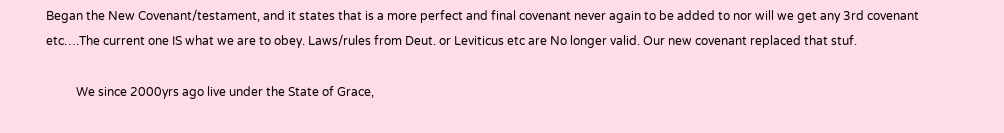Began the New Covenant/testament, and it states that is a more perfect and final covenant never again to be added to nor will we get any 3rd covenant etc….The current one IS what we are to obey. Laws/rules from Deut. or Leviticus etc are No longer valid. Our new covenant replaced that stuf.

          We since 2000yrs ago live under the State of Grace,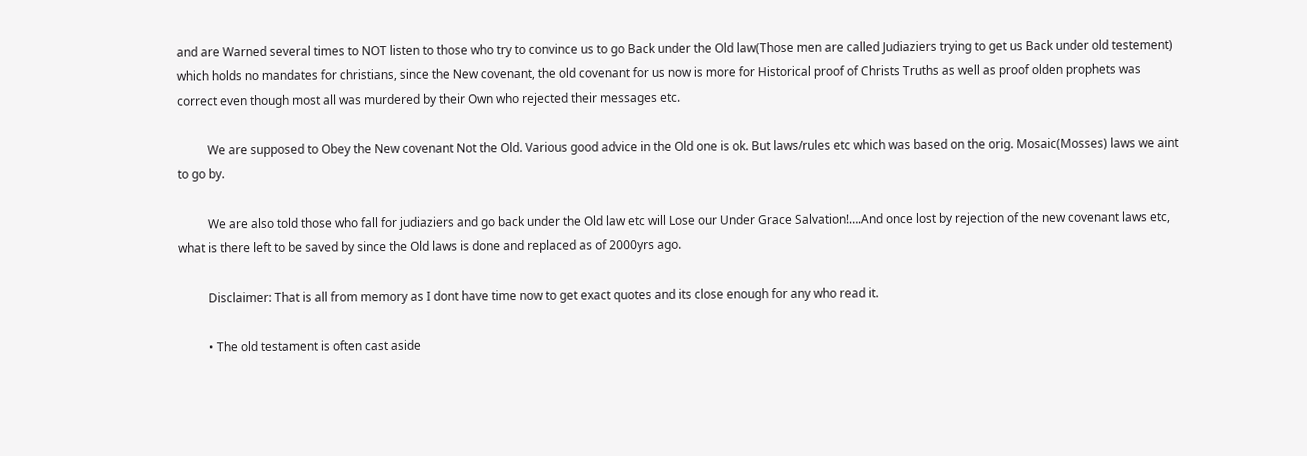and are Warned several times to NOT listen to those who try to convince us to go Back under the Old law(Those men are called Judiaziers trying to get us Back under old testement) which holds no mandates for christians, since the New covenant, the old covenant for us now is more for Historical proof of Christs Truths as well as proof olden prophets was correct even though most all was murdered by their Own who rejected their messages etc.

          We are supposed to Obey the New covenant Not the Old. Various good advice in the Old one is ok. But laws/rules etc which was based on the orig. Mosaic(Mosses) laws we aint to go by.

          We are also told those who fall for judiaziers and go back under the Old law etc will Lose our Under Grace Salvation!….And once lost by rejection of the new covenant laws etc, what is there left to be saved by since the Old laws is done and replaced as of 2000yrs ago.

          Disclaimer: That is all from memory as I dont have time now to get exact quotes and its close enough for any who read it.

          • The old testament is often cast aside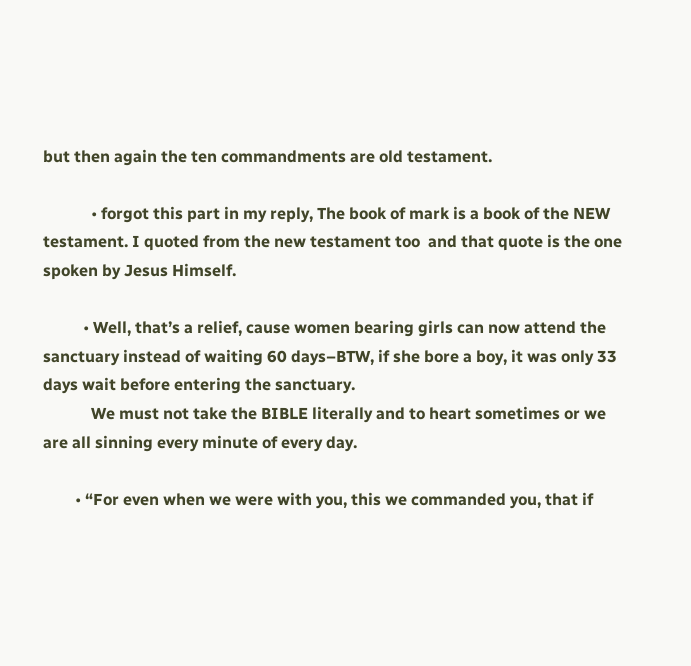but then again the ten commandments are old testament.

            • forgot this part in my reply, The book of mark is a book of the NEW testament. I quoted from the new testament too  and that quote is the one spoken by Jesus Himself.

          • Well, that’s a relief, cause women bearing girls can now attend the sanctuary instead of waiting 60 days–BTW, if she bore a boy, it was only 33 days wait before entering the sanctuary.
            We must not take the BIBLE literally and to heart sometimes or we are all sinning every minute of every day.

        • “For even when we were with you, this we commanded you, that if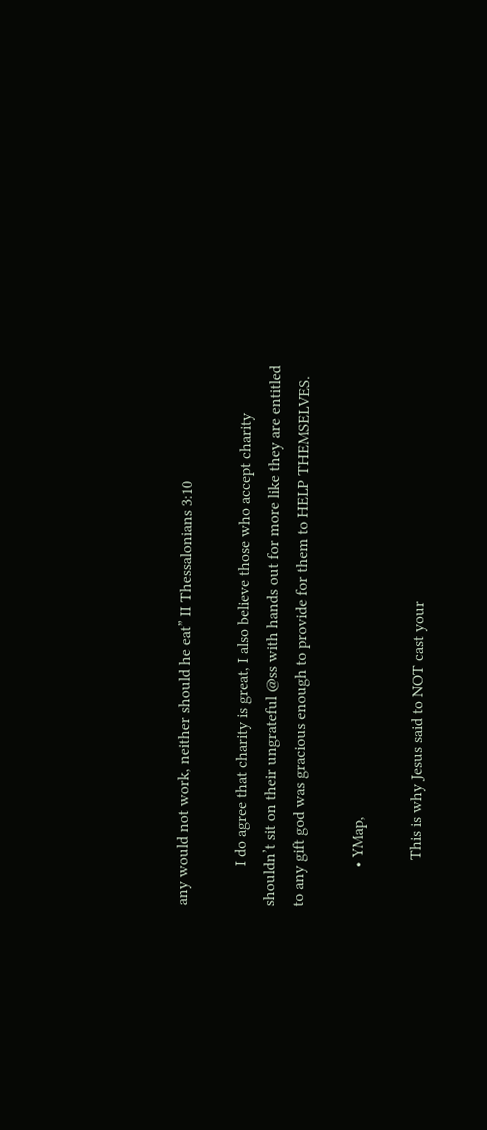any would not work, neither should he eat” II Thessalonians 3:10

          I do agree that charity is great, I also believe those who accept charity shouldn’t sit on their ungrateful @ss with hands out for more like they are entitled to any gift god was gracious enough to provide for them to HELP THEMSELVES.

          • YMap,

            This is why Jesus said to NOT cast your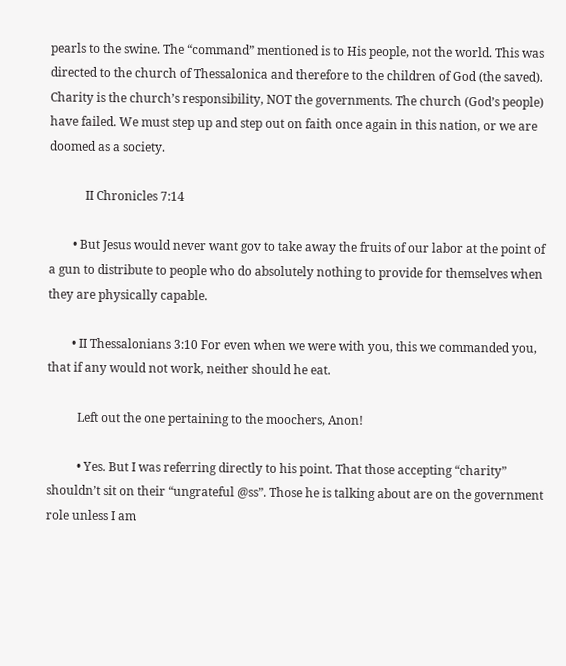pearls to the swine. The “command” mentioned is to His people, not the world. This was directed to the church of Thessalonica and therefore to the children of God (the saved). Charity is the church’s responsibility, NOT the governments. The church (God’s people) have failed. We must step up and step out on faith once again in this nation, or we are doomed as a society.

            II Chronicles 7:14

        • But Jesus would never want gov to take away the fruits of our labor at the point of a gun to distribute to people who do absolutely nothing to provide for themselves when they are physically capable.

        • II Thessalonians 3:10 For even when we were with you, this we commanded you, that if any would not work, neither should he eat.

          Left out the one pertaining to the moochers, Anon!

          • Yes. But I was referring directly to his point. That those accepting “charity” shouldn’t sit on their “ungrateful @ss”. Those he is talking about are on the government role unless I am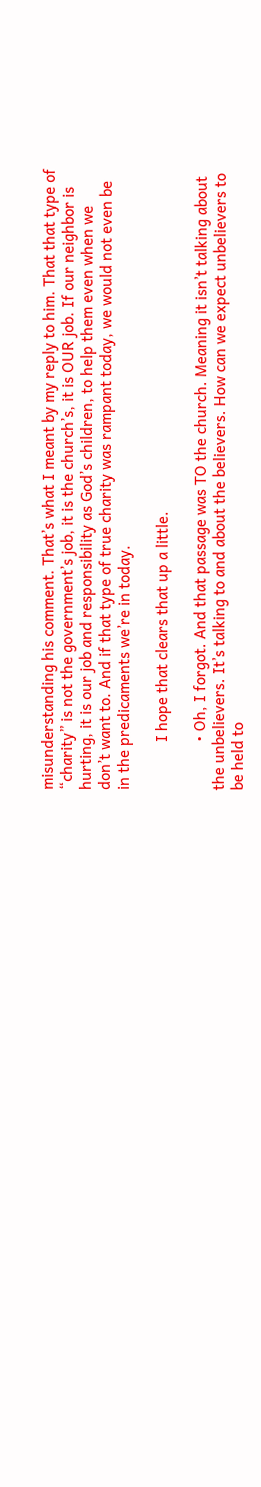misunderstanding his comment. That’s what I meant by my reply to him. That that type of “charity” is not the government’s job, it is the church’s, it is OUR job. If our neighbor is hurting, it is our job and responsibility as God’s children, to help them even when we don’t want to. And if that type of true charity was rampant today, we would not even be in the predicaments we’re in today.

            I hope that clears that up a little.

            • Oh, I forgot. And that passage was TO the church. Meaning it isn’t talking about the unbelievers. It’s talking to and about the believers. How can we expect unbelievers to be held to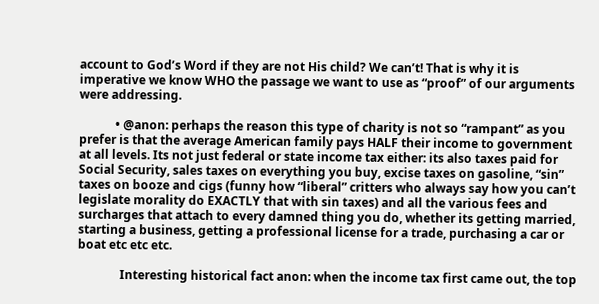account to God’s Word if they are not His child? We can’t! That is why it is imperative we know WHO the passage we want to use as “proof” of our arguments were addressing.

            • @anon: perhaps the reason this type of charity is not so “rampant” as you prefer is that the average American family pays HALF their income to government at all levels. Its not just federal or state income tax either: its also taxes paid for Social Security, sales taxes on everything you buy, excise taxes on gasoline, “sin” taxes on booze and cigs (funny how “liberal” critters who always say how you can’t legislate morality do EXACTLY that with sin taxes) and all the various fees and surcharges that attach to every damned thing you do, whether its getting married, starting a business, getting a professional license for a trade, purchasing a car or boat etc etc etc.

              Interesting historical fact anon: when the income tax first came out, the top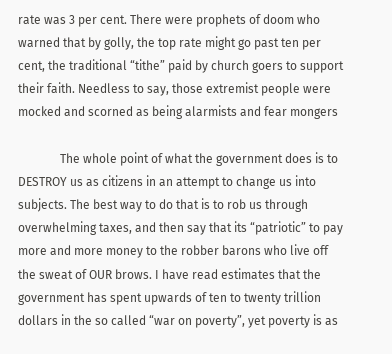rate was 3 per cent. There were prophets of doom who warned that by golly, the top rate might go past ten per cent, the traditional “tithe” paid by church goers to support their faith. Needless to say, those extremist people were mocked and scorned as being alarmists and fear mongers

              The whole point of what the government does is to DESTROY us as citizens in an attempt to change us into subjects. The best way to do that is to rob us through overwhelming taxes, and then say that its “patriotic” to pay more and more money to the robber barons who live off the sweat of OUR brows. I have read estimates that the government has spent upwards of ten to twenty trillion dollars in the so called “war on poverty”, yet poverty is as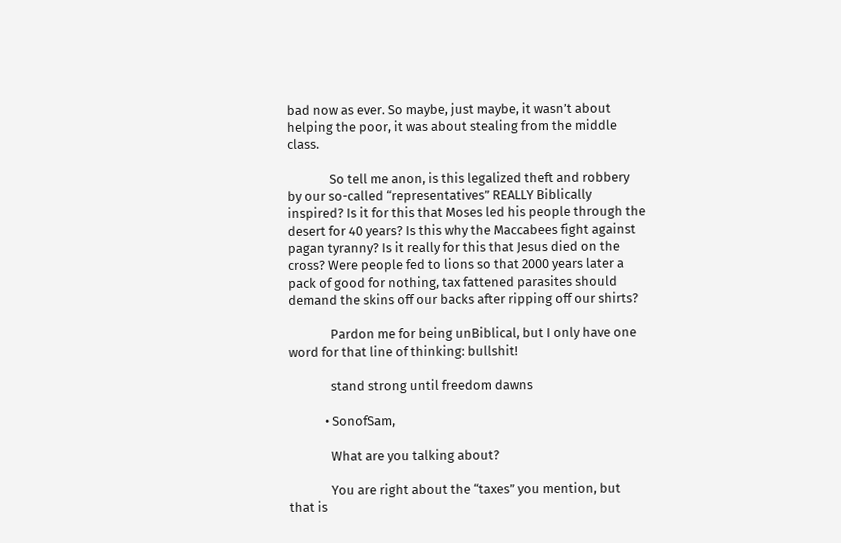bad now as ever. So maybe, just maybe, it wasn’t about helping the poor, it was about stealing from the middle class.

              So tell me anon, is this legalized theft and robbery by our so-called “representatives” REALLY Biblically inspired? Is it for this that Moses led his people through the desert for 40 years? Is this why the Maccabees fight against pagan tyranny? Is it really for this that Jesus died on the cross? Were people fed to lions so that 2000 years later a pack of good for nothing, tax fattened parasites should demand the skins off our backs after ripping off our shirts?

              Pardon me for being unBiblical, but I only have one word for that line of thinking: bullshit!

              stand strong until freedom dawns

            • SonofSam,

              What are you talking about?

              You are right about the “taxes” you mention, but that is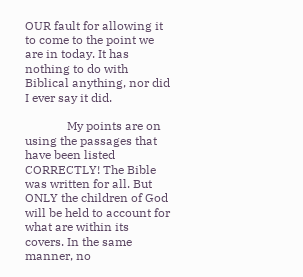OUR fault for allowing it to come to the point we are in today. It has nothing to do with Biblical anything, nor did I ever say it did.

              My points are on using the passages that have been listed CORRECTLY! The Bible was written for all. But ONLY the children of God will be held to account for what are within its covers. In the same manner, no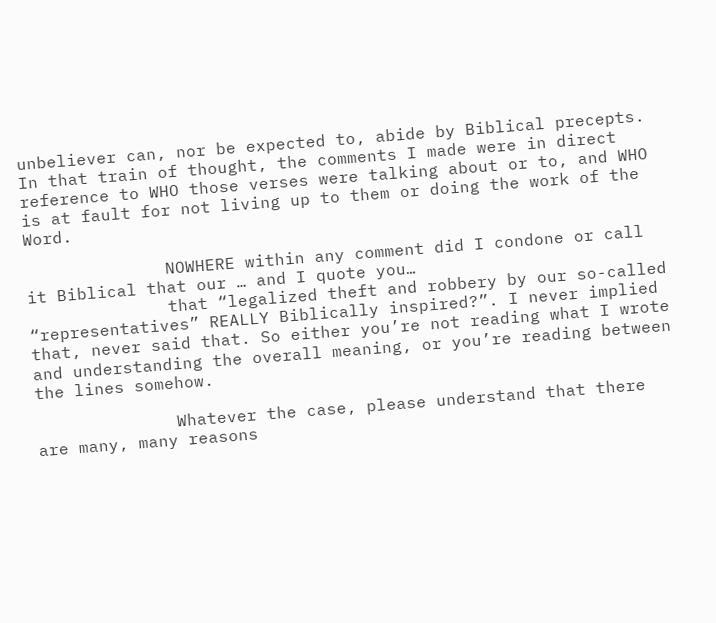unbeliever can, nor be expected to, abide by Biblical precepts. In that train of thought, the comments I made were in direct reference to WHO those verses were talking about or to, and WHO is at fault for not living up to them or doing the work of the Word.

              NOWHERE within any comment did I condone or call it Biblical that our … and I quote you…
              that “legalized theft and robbery by our so-called “representatives” REALLY Biblically inspired?”. I never implied that, never said that. So either you’re not reading what I wrote and understanding the overall meaning, or you’re reading between the lines somehow.

              Whatever the case, please understand that there are many, many reasons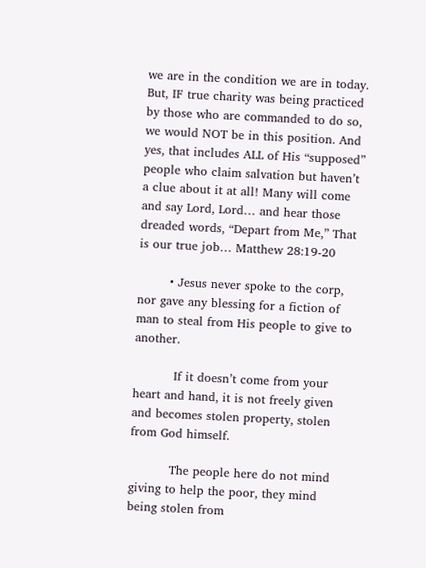we are in the condition we are in today. But, IF true charity was being practiced by those who are commanded to do so, we would NOT be in this position. And yes, that includes ALL of His “supposed” people who claim salvation but haven’t a clue about it at all! Many will come and say Lord, Lord… and hear those dreaded words, “Depart from Me,” That is our true job… Matthew 28:19-20

        • Jesus never spoke to the corp, nor gave any blessing for a fiction of man to steal from His people to give to another.

          If it doesn’t come from your heart and hand, it is not freely given and becomes stolen property, stolen from God himself.

          The people here do not mind giving to help the poor, they mind being stolen from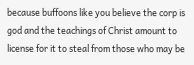because buffoons like you believe the corp is god and the teachings of Christ amount to license for it to steal from those who may be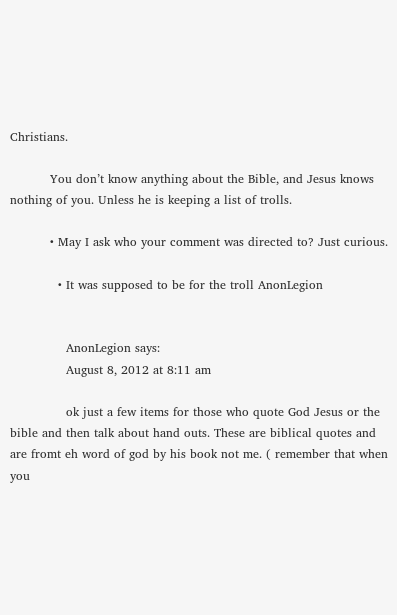Christians.

          You don’t know anything about the Bible, and Jesus knows nothing of you. Unless he is keeping a list of trolls.

          • May I ask who your comment was directed to? Just curious.

            • It was supposed to be for the troll AnonLegion


              AnonLegion says:
              August 8, 2012 at 8:11 am

              ok just a few items for those who quote God Jesus or the bible and then talk about hand outs. These are biblical quotes and are fromt eh word of god by his book not me. ( remember that when you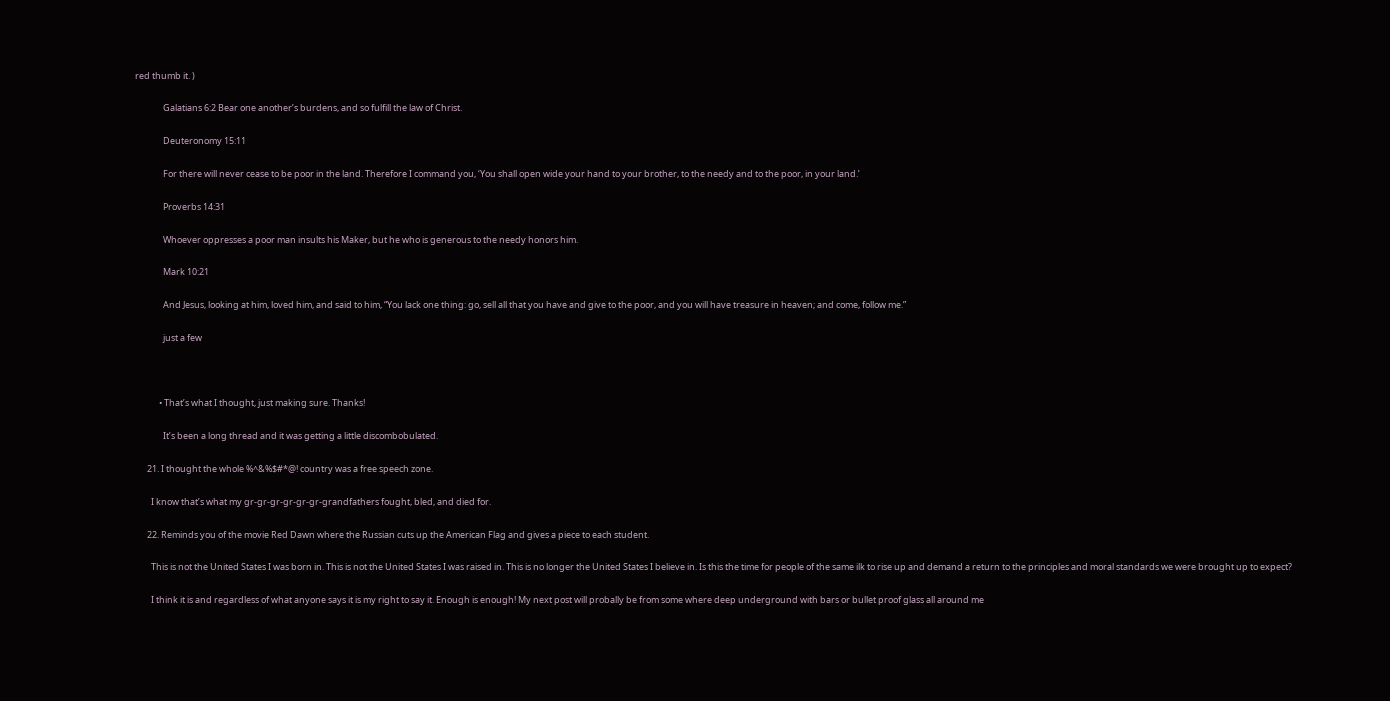red thumb it. )

              Galatians 6:2 Bear one another’s burdens, and so fulfill the law of Christ.

              Deuteronomy 15:11

              For there will never cease to be poor in the land. Therefore I command you, ‘You shall open wide your hand to your brother, to the needy and to the poor, in your land.’

              Proverbs 14:31

              Whoever oppresses a poor man insults his Maker, but he who is generous to the needy honors him.

              Mark 10:21

              And Jesus, looking at him, loved him, and said to him, “You lack one thing: go, sell all that you have and give to the poor, and you will have treasure in heaven; and come, follow me.”

              just a few



            • That’s what I thought, just making sure. Thanks!

              It’s been a long thread and it was getting a little discombobulated.

      21. I thought the whole %^&%$#*@! country was a free speech zone.

        I know that’s what my gr-gr-gr-gr-gr-gr-grandfathers fought, bled, and died for.

      22. Reminds you of the movie Red Dawn where the Russian cuts up the American Flag and gives a piece to each student.

        This is not the United States I was born in. This is not the United States I was raised in. This is no longer the United States I believe in. Is this the time for people of the same ilk to rise up and demand a return to the principles and moral standards we were brought up to expect?

        I think it is and regardless of what anyone says it is my right to say it. Enough is enough! My next post will probally be from some where deep underground with bars or bullet proof glass all around me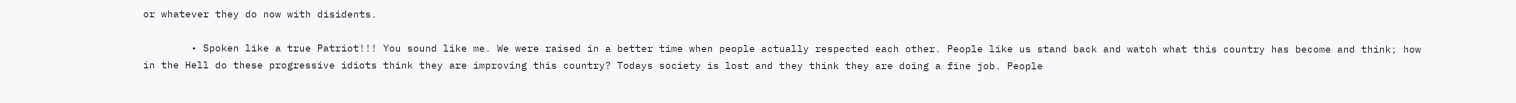or whatever they do now with disidents.

        • Spoken like a true Patriot!!! You sound like me. We were raised in a better time when people actually respected each other. People like us stand back and watch what this country has become and think; how in the Hell do these progressive idiots think they are improving this country? Todays society is lost and they think they are doing a fine job. People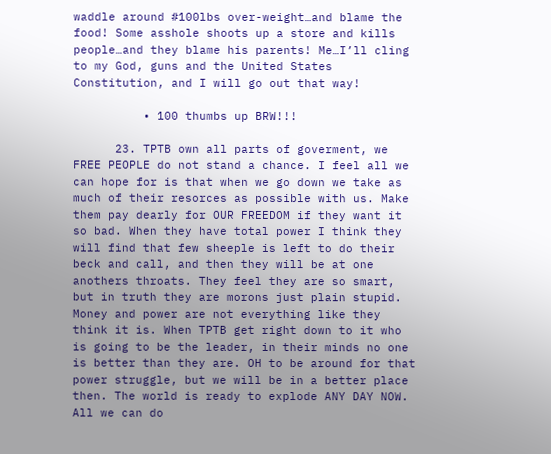waddle around #100lbs over-weight…and blame the food! Some asshole shoots up a store and kills people…and they blame his parents! Me…I’ll cling to my God, guns and the United States Constitution, and I will go out that way!

          • 100 thumbs up BRW!!!

      23. TPTB own all parts of goverment, we FREE PEOPLE do not stand a chance. I feel all we can hope for is that when we go down we take as much of their resorces as possible with us. Make them pay dearly for OUR FREEDOM if they want it so bad. When they have total power I think they will find that few sheeple is left to do their beck and call, and then they will be at one anothers throats. They feel they are so smart, but in truth they are morons just plain stupid. Money and power are not everything like they think it is. When TPTB get right down to it who is going to be the leader, in their minds no one is better than they are. OH to be around for that power struggle, but we will be in a better place then. The world is ready to explode ANY DAY NOW. All we can do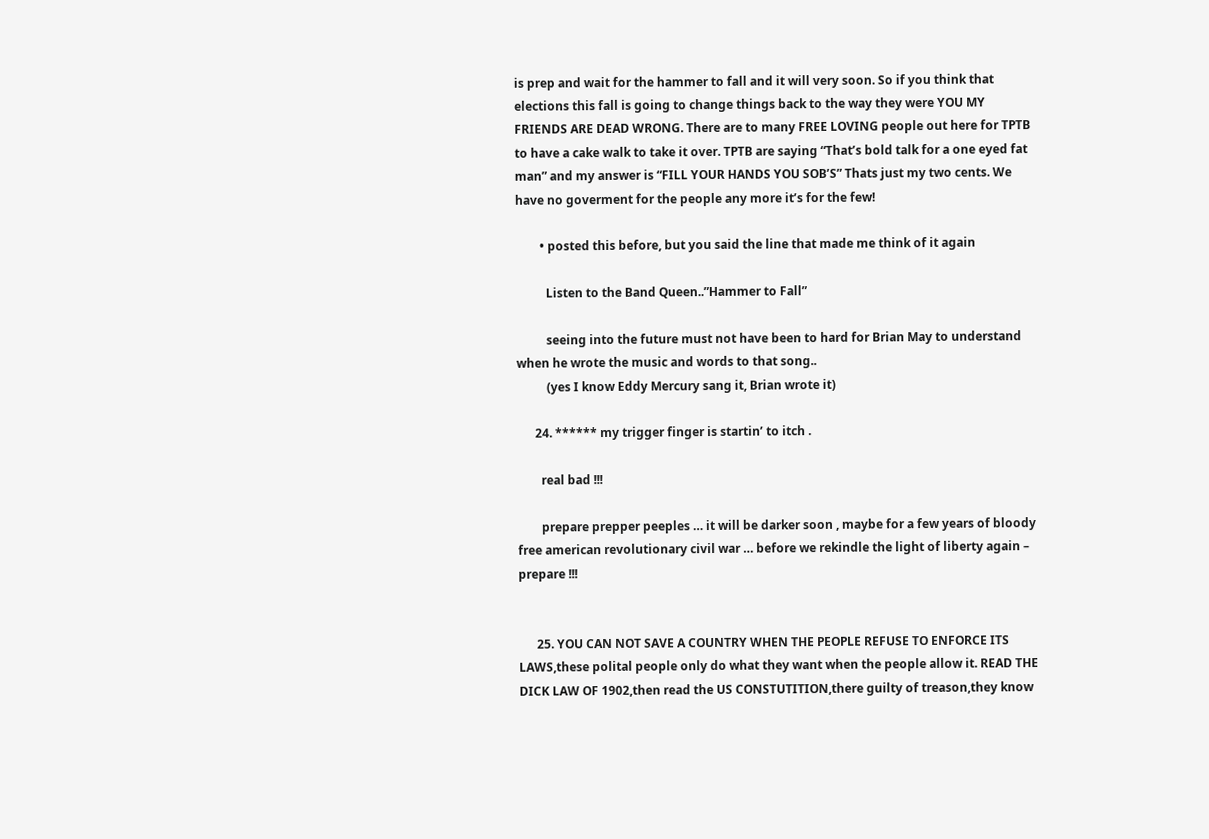is prep and wait for the hammer to fall and it will very soon. So if you think that elections this fall is going to change things back to the way they were YOU MY FRIENDS ARE DEAD WRONG. There are to many FREE LOVING people out here for TPTB to have a cake walk to take it over. TPTB are saying “That’s bold talk for a one eyed fat man” and my answer is “FILL YOUR HANDS YOU SOB’S” Thats just my two cents. We have no goverment for the people any more it’s for the few!

        • posted this before, but you said the line that made me think of it again

          Listen to the Band Queen..”Hammer to Fall”

          seeing into the future must not have been to hard for Brian May to understand when he wrote the music and words to that song..
          (yes I know Eddy Mercury sang it, Brian wrote it)

      24. ****** my trigger finger is startin’ to itch .

        real bad !!!

        prepare prepper peeples … it will be darker soon , maybe for a few years of bloody free american revolutionary civil war … before we rekindle the light of liberty again – prepare !!!


      25. YOU CAN NOT SAVE A COUNTRY WHEN THE PEOPLE REFUSE TO ENFORCE ITS LAWS,these polital people only do what they want when the people allow it. READ THE DICK LAW OF 1902,then read the US CONSTUTITION,there guilty of treason,they know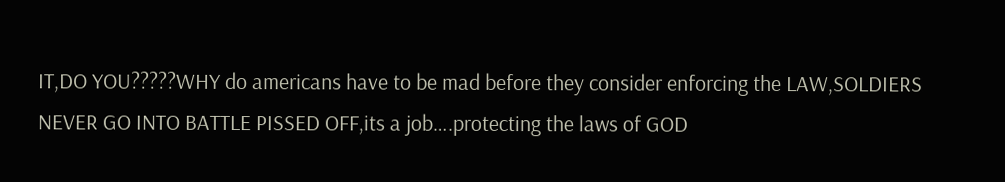IT,DO YOU?????WHY do americans have to be mad before they consider enforcing the LAW,SOLDIERS NEVER GO INTO BATTLE PISSED OFF,its a job….protecting the laws of GOD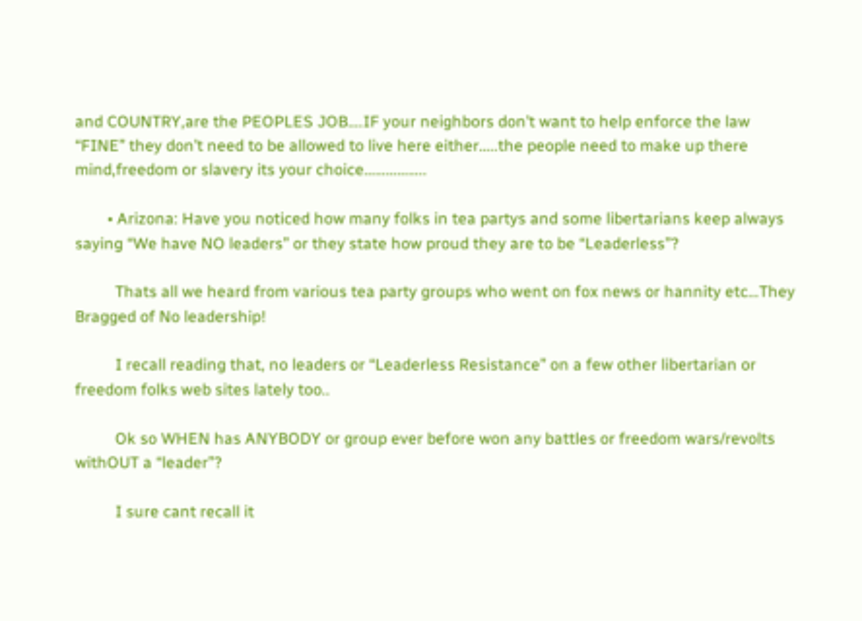and COUNTRY,are the PEOPLES JOB….IF your neighbors don’t want to help enforce the law “FINE” they don’t need to be allowed to live here either…..the people need to make up there mind,freedom or slavery its your choice……………..

        • Arizona: Have you noticed how many folks in tea partys and some libertarians keep always saying “We have NO leaders” or they state how proud they are to be “Leaderless”?

          Thats all we heard from various tea party groups who went on fox news or hannity etc…They Bragged of No leadership!

          I recall reading that, no leaders or “Leaderless Resistance” on a few other libertarian or freedom folks web sites lately too..

          Ok so WHEN has ANYBODY or group ever before won any battles or freedom wars/revolts withOUT a “leader”?

          I sure cant recall it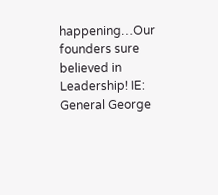happening…Our founders sure believed in Leadership! IE: General George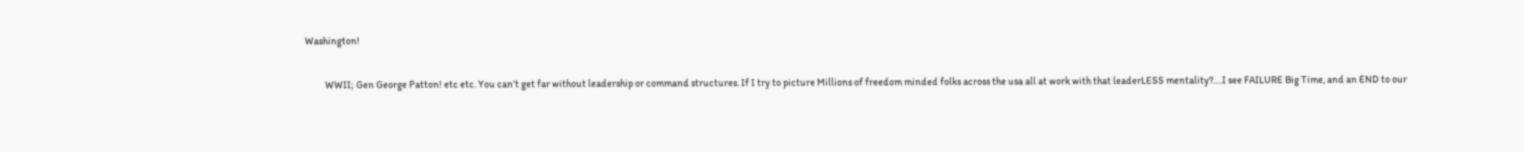Washington!

          WWII; Gen George Patton! etc etc. You can’t get far without leadership or command structures. If I try to picture Millions of freedom minded folks across the usa all at work with that leaderLESS mentality?….I see FAILURE Big Time, and an END to our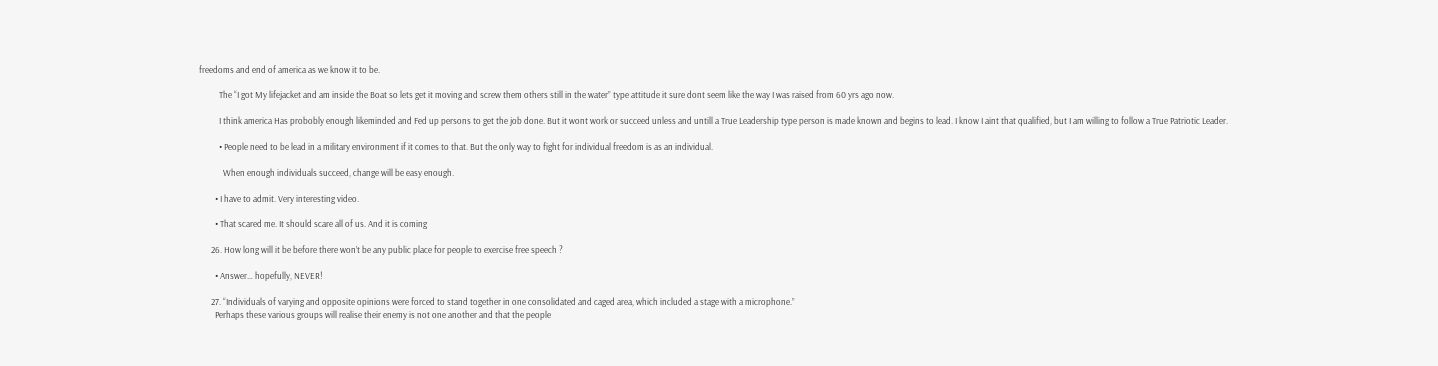freedoms and end of america as we know it to be.

          The “I got My lifejacket and am inside the Boat so lets get it moving and screw them others still in the water” type attitude it sure dont seem like the way I was raised from 60 yrs ago now.

          I think america Has probobly enough likeminded and Fed up persons to get the job done. But it wont work or succeed unless and untill a True Leadership type person is made known and begins to lead. I know I aint that qualified, but I am willing to follow a True Patriotic Leader.

          • People need to be lead in a military environment if it comes to that. But the only way to fight for individual freedom is as an individual.

            When enough individuals succeed, change will be easy enough.

        • I have to admit. Very interesting video.

        • That scared me. It should scare all of us. And it is coming

      26. How long will it be before there won’t be any public place for people to exercise free speech ?

        • Answer… hopefully, NEVER!

      27. “Individuals of varying and opposite opinions were forced to stand together in one consolidated and caged area, which included a stage with a microphone.”
        Perhaps these various groups will realise their enemy is not one another and that the people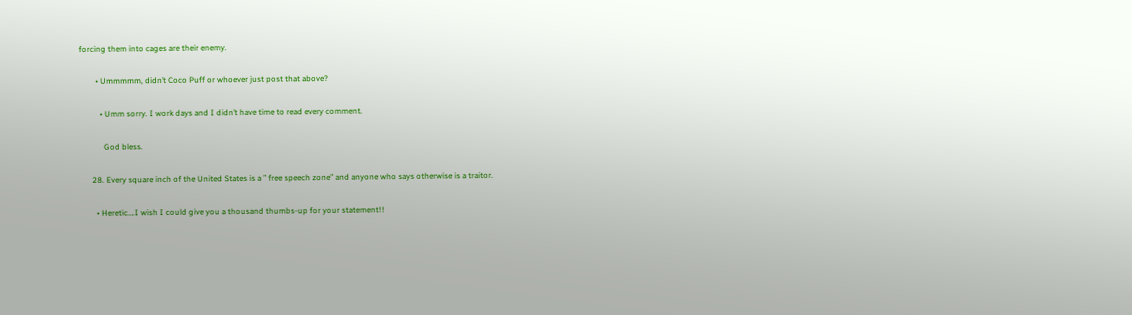forcing them into cages are their enemy.

        • Ummmmm, didn’t Coco Puff or whoever just post that above?

          • Umm sorry. I work days and I didn’t have time to read every comment.

            God bless.

      28. Every square inch of the United States is a ” free speech zone” and anyone who says otherwise is a traitor.

        • Heretic….I wish I could give you a thousand thumbs-up for your statement!!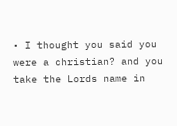• I thought you said you were a christian? and you take the Lords name in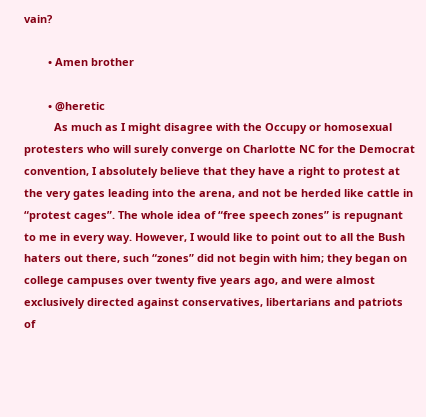vain?

        • Amen brother

        • @heretic
          As much as I might disagree with the Occupy or homosexual protesters who will surely converge on Charlotte NC for the Democrat convention, I absolutely believe that they have a right to protest at the very gates leading into the arena, and not be herded like cattle in “protest cages”. The whole idea of “free speech zones” is repugnant to me in every way. However, I would like to point out to all the Bush haters out there, such “zones” did not begin with him; they began on college campuses over twenty five years ago, and were almost exclusively directed against conservatives, libertarians and patriots of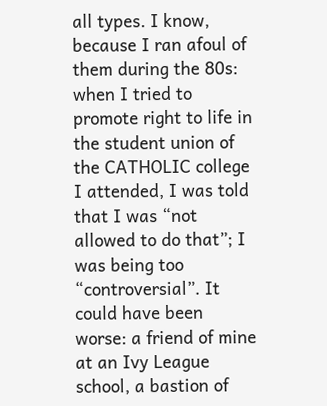all types. I know, because I ran afoul of them during the 80s: when I tried to promote right to life in the student union of the CATHOLIC college I attended, I was told that I was “not allowed to do that”; I was being too “controversial”. It could have been worse: a friend of mine at an Ivy League school, a bastion of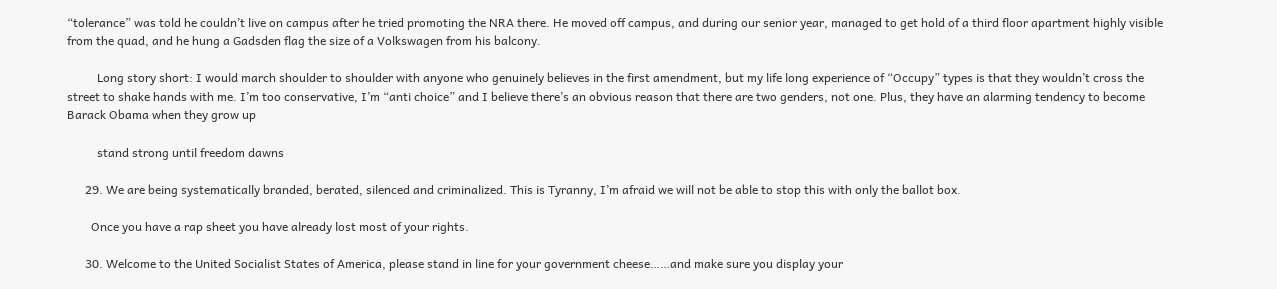“tolerance” was told he couldn’t live on campus after he tried promoting the NRA there. He moved off campus, and during our senior year, managed to get hold of a third floor apartment highly visible from the quad, and he hung a Gadsden flag the size of a Volkswagen from his balcony.

          Long story short: I would march shoulder to shoulder with anyone who genuinely believes in the first amendment, but my life long experience of “Occupy” types is that they wouldn’t cross the street to shake hands with me. I’m too conservative, I’m “anti choice” and I believe there’s an obvious reason that there are two genders, not one. Plus, they have an alarming tendency to become Barack Obama when they grow up

          stand strong until freedom dawns

      29. We are being systematically branded, berated, silenced and criminalized. This is Tyranny, I’m afraid we will not be able to stop this with only the ballot box.

        Once you have a rap sheet you have already lost most of your rights.

      30. Welcome to the United Socialist States of America, please stand in line for your government cheese……and make sure you display your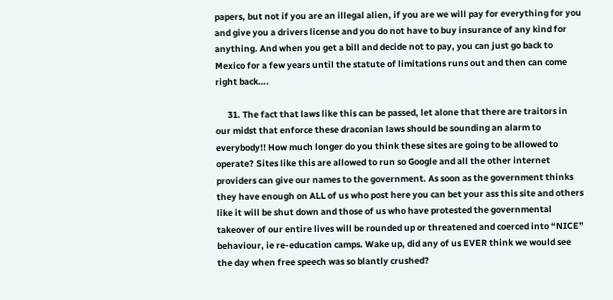papers, but not if you are an illegal alien, if you are we will pay for everything for you and give you a drivers license and you do not have to buy insurance of any kind for anything. And when you get a bill and decide not to pay, you can just go back to Mexico for a few years until the statute of limitations runs out and then can come right back….

      31. The fact that laws like this can be passed, let alone that there are traitors in our midst that enforce these draconian laws should be sounding an alarm to everybody!! How much longer do you think these sites are going to be allowed to operate? Sites like this are allowed to run so Google and all the other internet providers can give our names to the government. As soon as the government thinks they have enough on ALL of us who post here you can bet your ass this site and others like it will be shut down and those of us who have protested the governmental takeover of our entire lives will be rounded up or threatened and coerced into “NICE” behaviour, ie re-education camps. Wake up, did any of us EVER think we would see the day when free speech was so blantly crushed?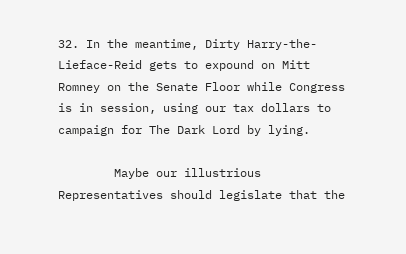32. In the meantime, Dirty Harry-the-Lieface-Reid gets to expound on Mitt Romney on the Senate Floor while Congress is in session, using our tax dollars to campaign for The Dark Lord by lying.

        Maybe our illustrious Representatives should legislate that the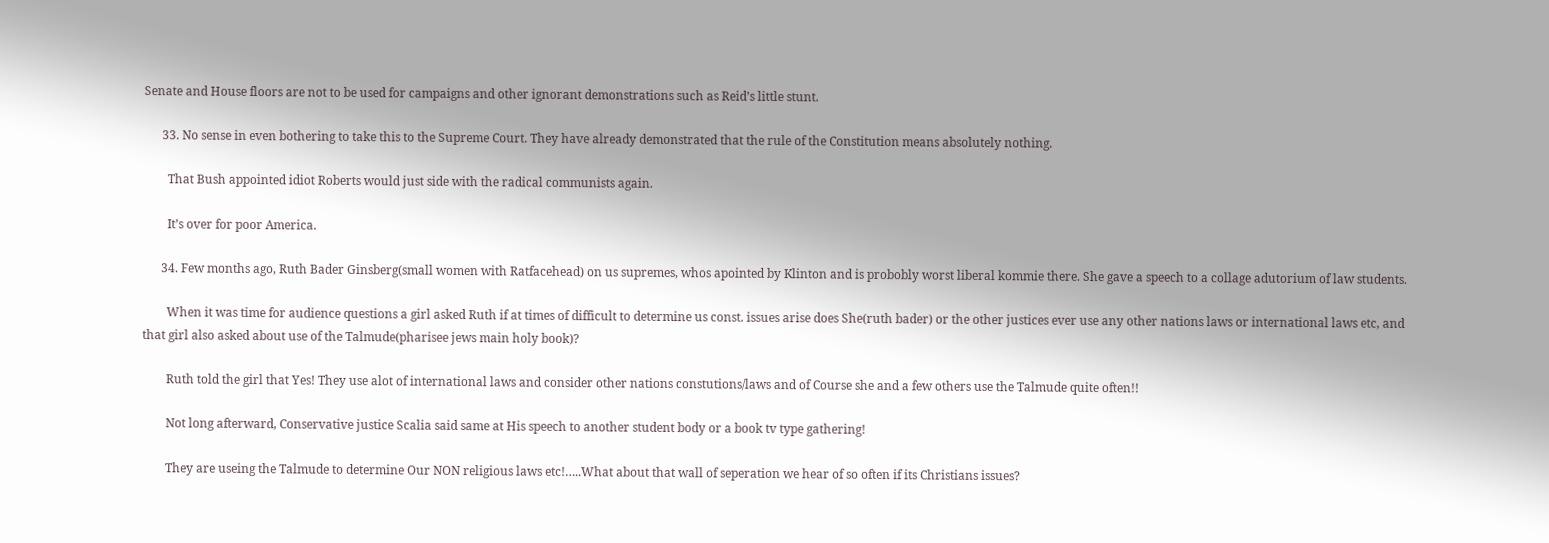Senate and House floors are not to be used for campaigns and other ignorant demonstrations such as Reid’s little stunt.

      33. No sense in even bothering to take this to the Supreme Court. They have already demonstrated that the rule of the Constitution means absolutely nothing.

        That Bush appointed idiot Roberts would just side with the radical communists again.

        It’s over for poor America.

      34. Few months ago, Ruth Bader Ginsberg(small women with Ratfacehead) on us supremes, whos apointed by Klinton and is probobly worst liberal kommie there. She gave a speech to a collage adutorium of law students.

        When it was time for audience questions a girl asked Ruth if at times of difficult to determine us const. issues arise does She(ruth bader) or the other justices ever use any other nations laws or international laws etc, and that girl also asked about use of the Talmude(pharisee jews main holy book)?

        Ruth told the girl that Yes! They use alot of international laws and consider other nations constutions/laws and of Course she and a few others use the Talmude quite often!!

        Not long afterward, Conservative justice Scalia said same at His speech to another student body or a book tv type gathering!

        They are useing the Talmude to determine Our NON religious laws etc!…..What about that wall of seperation we hear of so often if its Christians issues?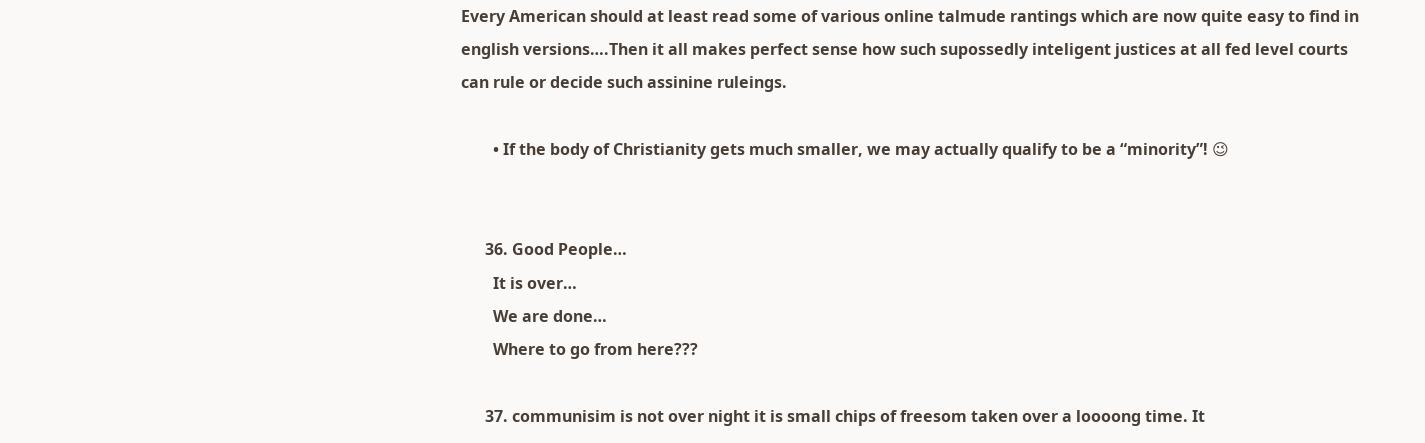Every American should at least read some of various online talmude rantings which are now quite easy to find in english versions….Then it all makes perfect sense how such supossedly inteligent justices at all fed level courts can rule or decide such assinine ruleings.

        • If the body of Christianity gets much smaller, we may actually qualify to be a “minority”! 😉


      36. Good People…
        It is over…
        We are done…
        Where to go from here???

      37. communisim is not over night it is small chips of freesom taken over a loooong time. It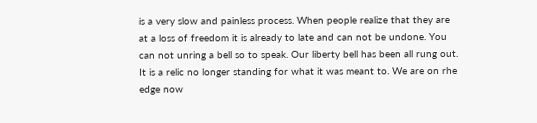is a very slow and painless process. When people realize that they are at a loss of freedom it is already to late and can not be undone. You can not unring a bell so to speak. Our liberty bell has been all rung out. It is a relic no longer standing for what it was meant to. We are on rhe edge now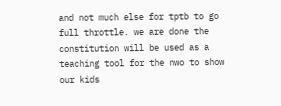and not much else for tptb to go full throttle. we are done the constitution will be used as a teaching tool for the nwo to show our kids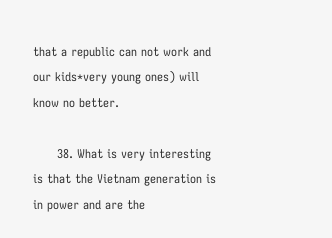that a republic can not work and our kids*very young ones) will know no better.

      38. What is very interesting is that the Vietnam generation is in power and are the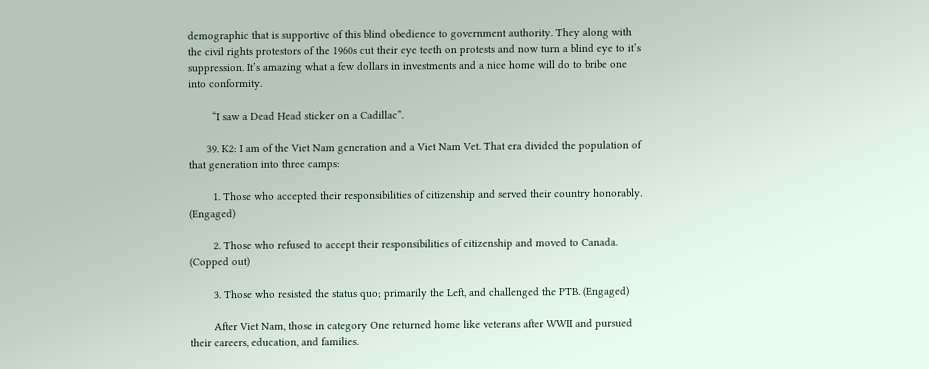demographic that is supportive of this blind obedience to government authority. They along with the civil rights protestors of the 1960s cut their eye teeth on protests and now turn a blind eye to it’s suppression. It’s amazing what a few dollars in investments and a nice home will do to bribe one into conformity.

        “I saw a Dead Head sticker on a Cadillac”.

      39. K2: I am of the Viet Nam generation and a Viet Nam Vet. That era divided the population of that generation into three camps:

        1. Those who accepted their responsibilities of citizenship and served their country honorably. (Engaged)

        2. Those who refused to accept their responsibilities of citizenship and moved to Canada. (Copped out)

        3. Those who resisted the status quo; primarily the Left, and challenged the PTB. (Engaged)

        After Viet Nam, those in category One returned home like veterans after WWII and pursued their careers, education, and families.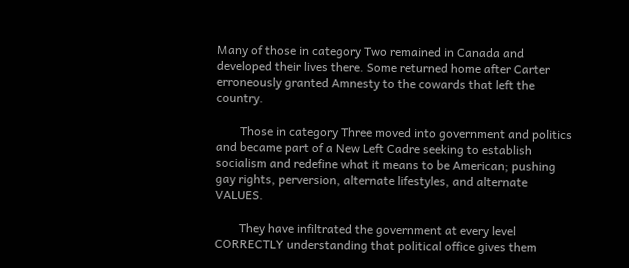Many of those in category Two remained in Canada and developed their lives there. Some returned home after Carter erroneously granted Amnesty to the cowards that left the country.

        Those in category Three moved into government and politics and became part of a New Left Cadre seeking to establish socialism and redefine what it means to be American; pushing gay rights, perversion, alternate lifestyles, and alternate VALUES.

        They have infiltrated the government at every level CORRECTLY understanding that political office gives them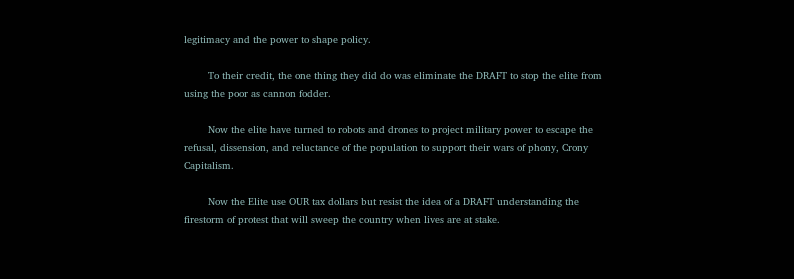legitimacy and the power to shape policy.

        To their credit, the one thing they did do was eliminate the DRAFT to stop the elite from using the poor as cannon fodder.

        Now the elite have turned to robots and drones to project military power to escape the refusal, dissension, and reluctance of the population to support their wars of phony, Crony Capitalism.

        Now the Elite use OUR tax dollars but resist the idea of a DRAFT understanding the firestorm of protest that will sweep the country when lives are at stake.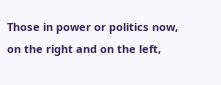Those in power or politics now, on the right and on the left,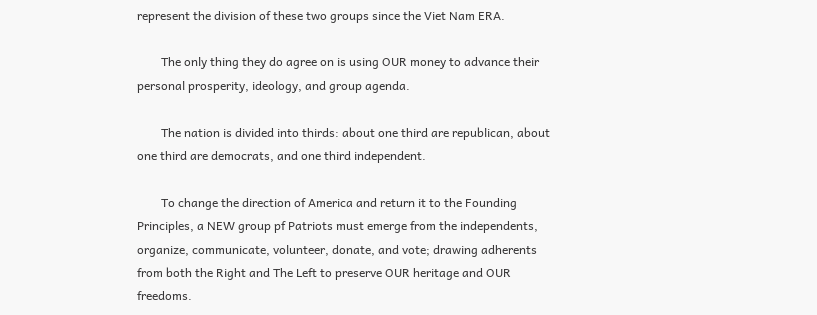represent the division of these two groups since the Viet Nam ERA.

        The only thing they do agree on is using OUR money to advance their personal prosperity, ideology, and group agenda.

        The nation is divided into thirds: about one third are republican, about one third are democrats, and one third independent.

        To change the direction of America and return it to the Founding Principles, a NEW group pf Patriots must emerge from the independents, organize, communicate, volunteer, donate, and vote; drawing adherents from both the Right and The Left to preserve OUR heritage and OUR freedoms.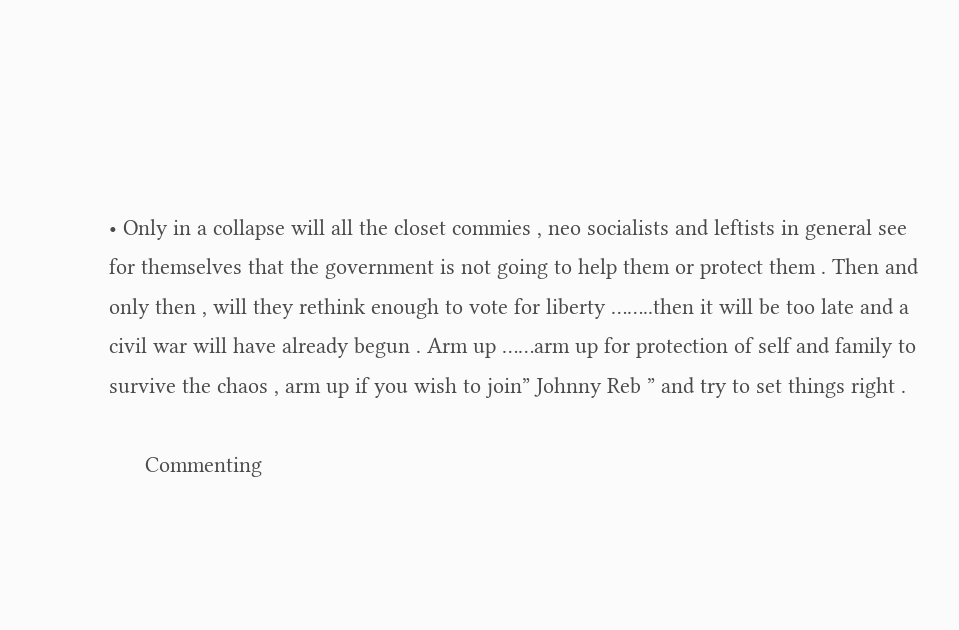• Only in a collapse will all the closet commies , neo socialists and leftists in general see for themselves that the government is not going to help them or protect them . Then and only then , will they rethink enough to vote for liberty ……..then it will be too late and a civil war will have already begun . Arm up ……arm up for protection of self and family to survive the chaos , arm up if you wish to join” Johnny Reb ” and try to set things right .

      Commenting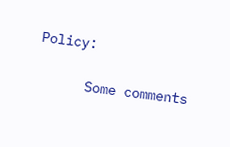Policy:

      Some comments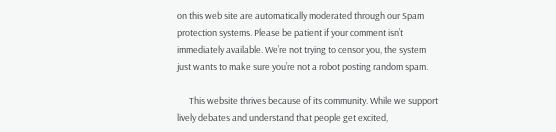on this web site are automatically moderated through our Spam protection systems. Please be patient if your comment isn’t immediately available. We’re not trying to censor you, the system just wants to make sure you’re not a robot posting random spam.

      This website thrives because of its community. While we support lively debates and understand that people get excited,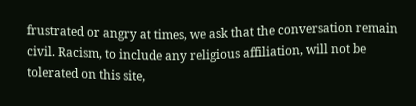frustrated or angry at times, we ask that the conversation remain civil. Racism, to include any religious affiliation, will not be tolerated on this site,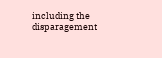including the disparagement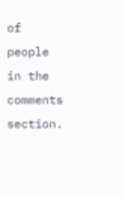of people in the comments section.